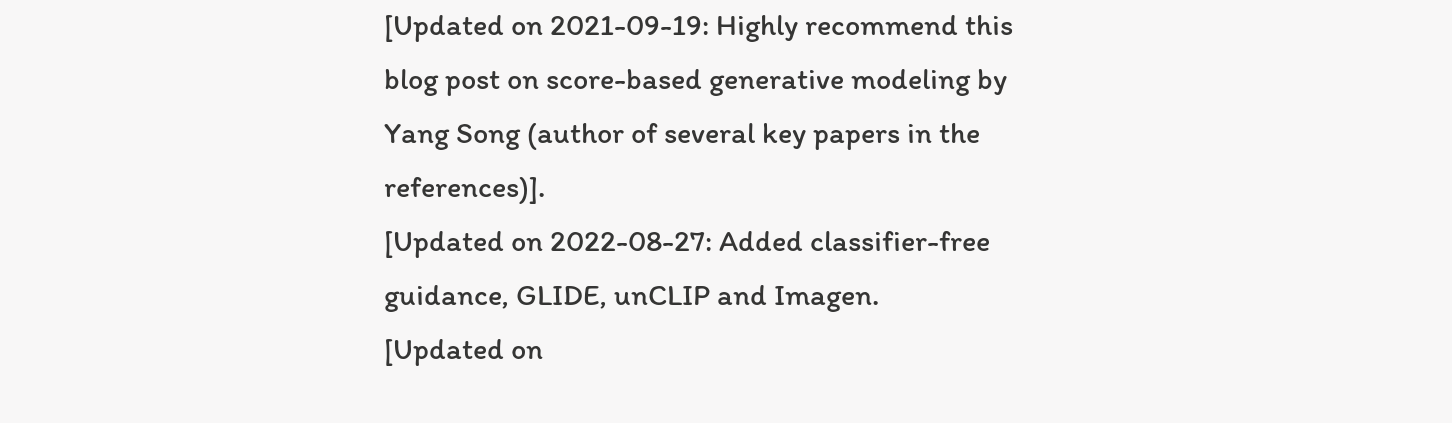[Updated on 2021-09-19: Highly recommend this blog post on score-based generative modeling by Yang Song (author of several key papers in the references)].
[Updated on 2022-08-27: Added classifier-free guidance, GLIDE, unCLIP and Imagen.
[Updated on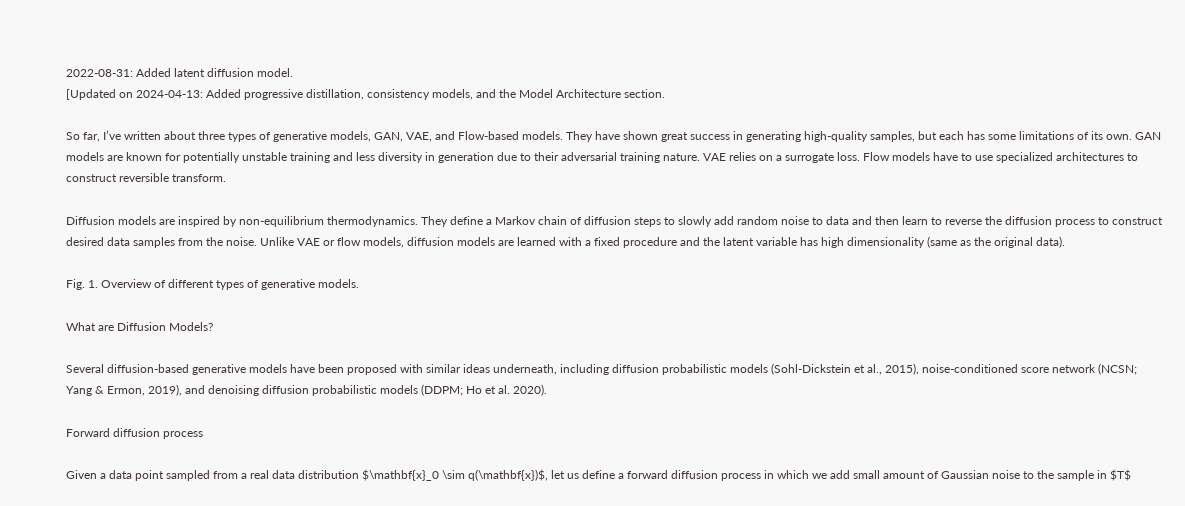2022-08-31: Added latent diffusion model.
[Updated on 2024-04-13: Added progressive distillation, consistency models, and the Model Architecture section.

So far, I’ve written about three types of generative models, GAN, VAE, and Flow-based models. They have shown great success in generating high-quality samples, but each has some limitations of its own. GAN models are known for potentially unstable training and less diversity in generation due to their adversarial training nature. VAE relies on a surrogate loss. Flow models have to use specialized architectures to construct reversible transform.

Diffusion models are inspired by non-equilibrium thermodynamics. They define a Markov chain of diffusion steps to slowly add random noise to data and then learn to reverse the diffusion process to construct desired data samples from the noise. Unlike VAE or flow models, diffusion models are learned with a fixed procedure and the latent variable has high dimensionality (same as the original data).

Fig. 1. Overview of different types of generative models.

What are Diffusion Models?

Several diffusion-based generative models have been proposed with similar ideas underneath, including diffusion probabilistic models (Sohl-Dickstein et al., 2015), noise-conditioned score network (NCSN; Yang & Ermon, 2019), and denoising diffusion probabilistic models (DDPM; Ho et al. 2020).

Forward diffusion process

Given a data point sampled from a real data distribution $\mathbf{x}_0 \sim q(\mathbf{x})$, let us define a forward diffusion process in which we add small amount of Gaussian noise to the sample in $T$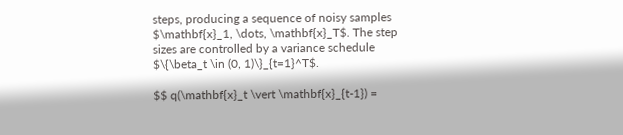steps, producing a sequence of noisy samples $\mathbf{x}_1, \dots, \mathbf{x}_T$. The step sizes are controlled by a variance schedule $\{\beta_t \in (0, 1)\}_{t=1}^T$.

$$ q(\mathbf{x}_t \vert \mathbf{x}_{t-1}) =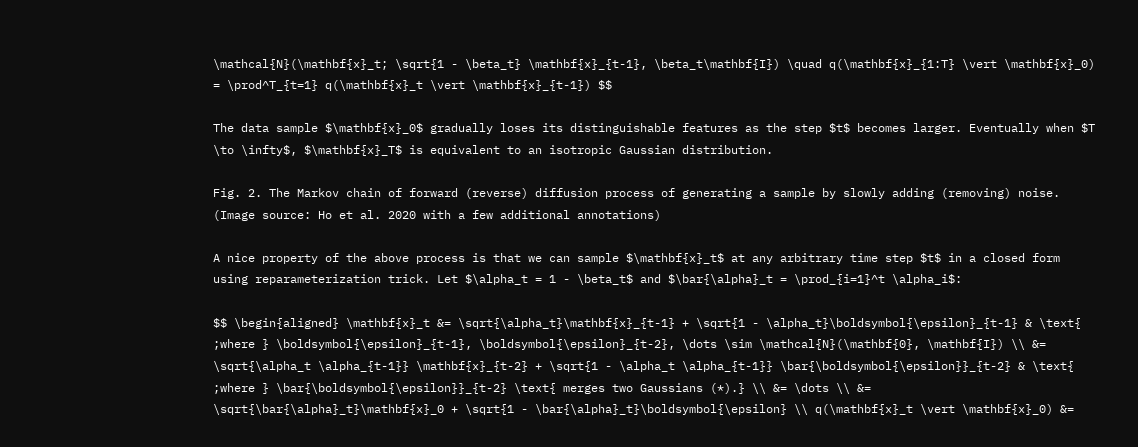\mathcal{N}(\mathbf{x}_t; \sqrt{1 - \beta_t} \mathbf{x}_{t-1}, \beta_t\mathbf{I}) \quad q(\mathbf{x}_{1:T} \vert \mathbf{x}_0) = \prod^T_{t=1} q(\mathbf{x}_t \vert \mathbf{x}_{t-1}) $$

The data sample $\mathbf{x}_0$ gradually loses its distinguishable features as the step $t$ becomes larger. Eventually when $T \to \infty$, $\mathbf{x}_T$ is equivalent to an isotropic Gaussian distribution.

Fig. 2. The Markov chain of forward (reverse) diffusion process of generating a sample by slowly adding (removing) noise. (Image source: Ho et al. 2020 with a few additional annotations)

A nice property of the above process is that we can sample $\mathbf{x}_t$ at any arbitrary time step $t$ in a closed form using reparameterization trick. Let $\alpha_t = 1 - \beta_t$ and $\bar{\alpha}_t = \prod_{i=1}^t \alpha_i$:

$$ \begin{aligned} \mathbf{x}_t &= \sqrt{\alpha_t}\mathbf{x}_{t-1} + \sqrt{1 - \alpha_t}\boldsymbol{\epsilon}_{t-1} & \text{ ;where } \boldsymbol{\epsilon}_{t-1}, \boldsymbol{\epsilon}_{t-2}, \dots \sim \mathcal{N}(\mathbf{0}, \mathbf{I}) \\ &= \sqrt{\alpha_t \alpha_{t-1}} \mathbf{x}_{t-2} + \sqrt{1 - \alpha_t \alpha_{t-1}} \bar{\boldsymbol{\epsilon}}_{t-2} & \text{ ;where } \bar{\boldsymbol{\epsilon}}_{t-2} \text{ merges two Gaussians (*).} \\ &= \dots \\ &= \sqrt{\bar{\alpha}_t}\mathbf{x}_0 + \sqrt{1 - \bar{\alpha}_t}\boldsymbol{\epsilon} \\ q(\mathbf{x}_t \vert \mathbf{x}_0) &=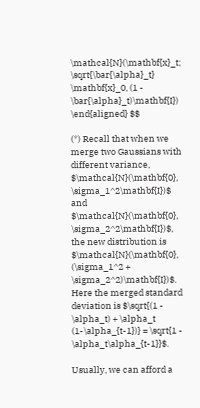\mathcal{N}(\mathbf{x}_t; \sqrt{\bar{\alpha}_t} \mathbf{x}_0, (1 - \bar{\alpha}_t)\mathbf{I}) \end{aligned} $$

(*) Recall that when we merge two Gaussians with different variance, $\mathcal{N}(\mathbf{0}, \sigma_1^2\mathbf{I})$ and $\mathcal{N}(\mathbf{0}, \sigma_2^2\mathbf{I})$, the new distribution is $\mathcal{N}(\mathbf{0}, (\sigma_1^2 + \sigma_2^2)\mathbf{I})$. Here the merged standard deviation is $\sqrt{(1 - \alpha_t) + \alpha_t (1-\alpha_{t-1})} = \sqrt{1 - \alpha_t\alpha_{t-1}}$.

Usually, we can afford a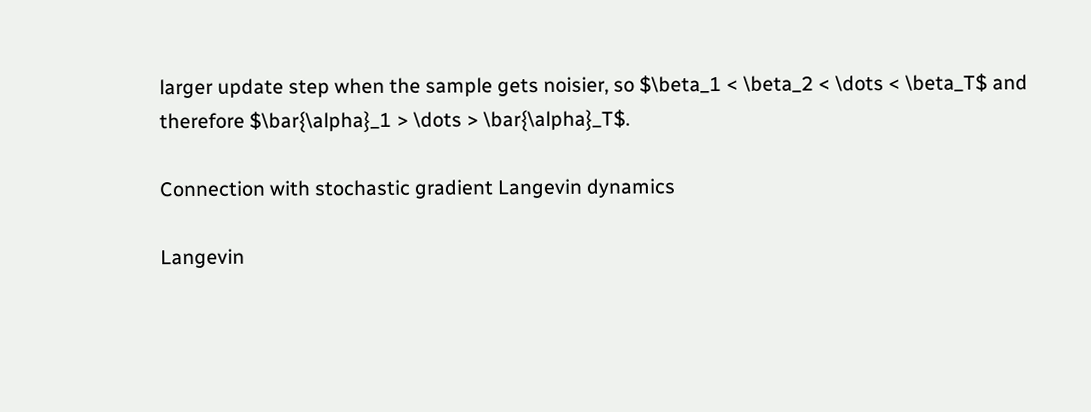larger update step when the sample gets noisier, so $\beta_1 < \beta_2 < \dots < \beta_T$ and therefore $\bar{\alpha}_1 > \dots > \bar{\alpha}_T$.

Connection with stochastic gradient Langevin dynamics

Langevin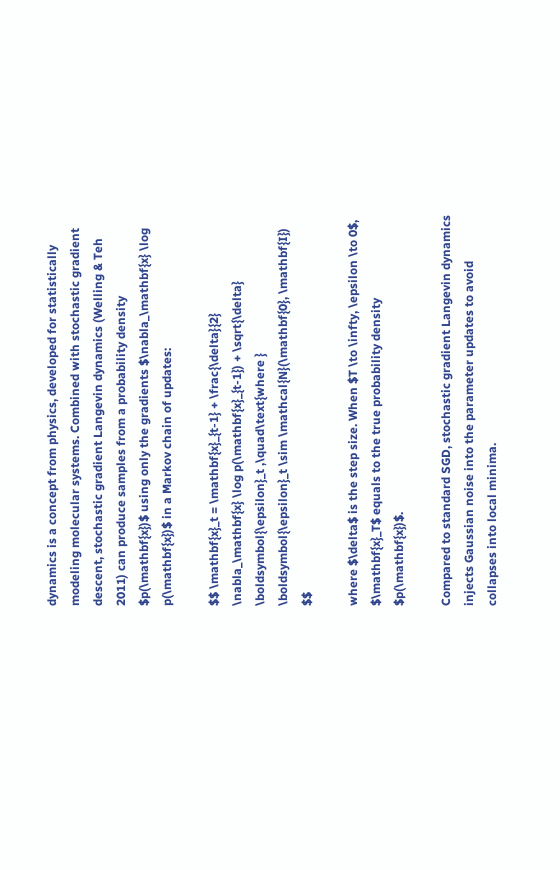dynamics is a concept from physics, developed for statistically modeling molecular systems. Combined with stochastic gradient descent, stochastic gradient Langevin dynamics (Welling & Teh 2011) can produce samples from a probability density $p(\mathbf{x})$ using only the gradients $\nabla_\mathbf{x} \log p(\mathbf{x})$ in a Markov chain of updates:

$$ \mathbf{x}_t = \mathbf{x}_{t-1} + \frac{\delta}{2} \nabla_\mathbf{x} \log p(\mathbf{x}_{t-1}) + \sqrt{\delta} \boldsymbol{\epsilon}_t ,\quad\text{where } \boldsymbol{\epsilon}_t \sim \mathcal{N}(\mathbf{0}, \mathbf{I}) $$

where $\delta$ is the step size. When $T \to \infty, \epsilon \to 0$, $\mathbf{x}_T$ equals to the true probability density $p(\mathbf{x})$.

Compared to standard SGD, stochastic gradient Langevin dynamics injects Gaussian noise into the parameter updates to avoid collapses into local minima.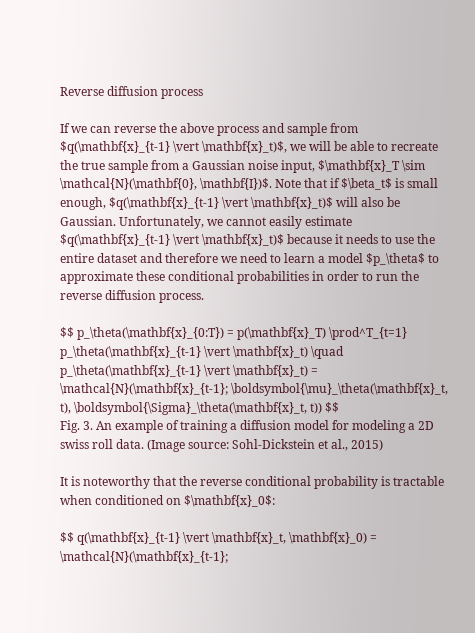Reverse diffusion process

If we can reverse the above process and sample from $q(\mathbf{x}_{t-1} \vert \mathbf{x}_t)$, we will be able to recreate the true sample from a Gaussian noise input, $\mathbf{x}_T \sim \mathcal{N}(\mathbf{0}, \mathbf{I})$. Note that if $\beta_t$ is small enough, $q(\mathbf{x}_{t-1} \vert \mathbf{x}_t)$ will also be Gaussian. Unfortunately, we cannot easily estimate $q(\mathbf{x}_{t-1} \vert \mathbf{x}_t)$ because it needs to use the entire dataset and therefore we need to learn a model $p_\theta$ to approximate these conditional probabilities in order to run the reverse diffusion process.

$$ p_\theta(\mathbf{x}_{0:T}) = p(\mathbf{x}_T) \prod^T_{t=1} p_\theta(\mathbf{x}_{t-1} \vert \mathbf{x}_t) \quad p_\theta(\mathbf{x}_{t-1} \vert \mathbf{x}_t) = \mathcal{N}(\mathbf{x}_{t-1}; \boldsymbol{\mu}_\theta(\mathbf{x}_t, t), \boldsymbol{\Sigma}_\theta(\mathbf{x}_t, t)) $$
Fig. 3. An example of training a diffusion model for modeling a 2D swiss roll data. (Image source: Sohl-Dickstein et al., 2015)

It is noteworthy that the reverse conditional probability is tractable when conditioned on $\mathbf{x}_0$:

$$ q(\mathbf{x}_{t-1} \vert \mathbf{x}_t, \mathbf{x}_0) = \mathcal{N}(\mathbf{x}_{t-1};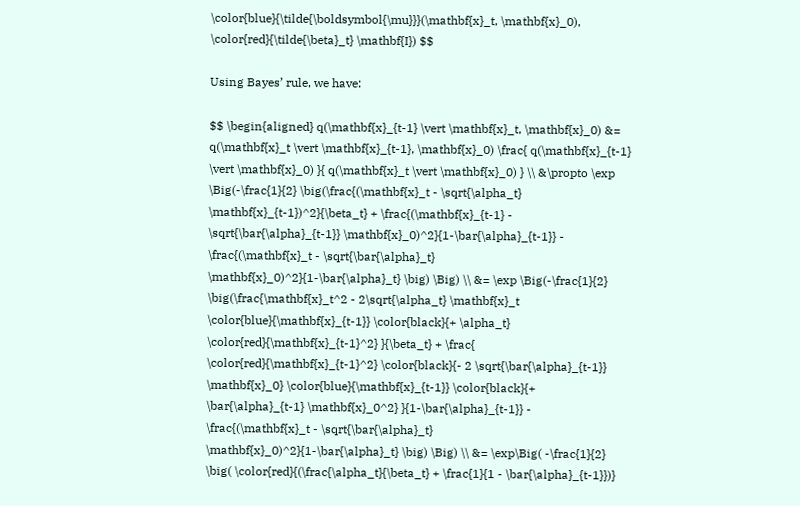\color{blue}{\tilde{\boldsymbol{\mu}}}(\mathbf{x}_t, \mathbf{x}_0), \color{red}{\tilde{\beta}_t} \mathbf{I}) $$

Using Bayes’ rule, we have:

$$ \begin{aligned} q(\mathbf{x}_{t-1} \vert \mathbf{x}_t, \mathbf{x}_0) &= q(\mathbf{x}_t \vert \mathbf{x}_{t-1}, \mathbf{x}_0) \frac{ q(\mathbf{x}_{t-1} \vert \mathbf{x}_0) }{ q(\mathbf{x}_t \vert \mathbf{x}_0) } \\ &\propto \exp \Big(-\frac{1}{2} \big(\frac{(\mathbf{x}_t - \sqrt{\alpha_t} \mathbf{x}_{t-1})^2}{\beta_t} + \frac{(\mathbf{x}_{t-1} - \sqrt{\bar{\alpha}_{t-1}} \mathbf{x}_0)^2}{1-\bar{\alpha}_{t-1}} - \frac{(\mathbf{x}_t - \sqrt{\bar{\alpha}_t} \mathbf{x}_0)^2}{1-\bar{\alpha}_t} \big) \Big) \\ &= \exp \Big(-\frac{1}{2} \big(\frac{\mathbf{x}_t^2 - 2\sqrt{\alpha_t} \mathbf{x}_t \color{blue}{\mathbf{x}_{t-1}} \color{black}{+ \alpha_t} \color{red}{\mathbf{x}_{t-1}^2} }{\beta_t} + \frac{ \color{red}{\mathbf{x}_{t-1}^2} \color{black}{- 2 \sqrt{\bar{\alpha}_{t-1}} \mathbf{x}_0} \color{blue}{\mathbf{x}_{t-1}} \color{black}{+ \bar{\alpha}_{t-1} \mathbf{x}_0^2} }{1-\bar{\alpha}_{t-1}} - \frac{(\mathbf{x}_t - \sqrt{\bar{\alpha}_t} \mathbf{x}_0)^2}{1-\bar{\alpha}_t} \big) \Big) \\ &= \exp\Big( -\frac{1}{2} \big( \color{red}{(\frac{\alpha_t}{\beta_t} + \frac{1}{1 - \bar{\alpha}_{t-1}})}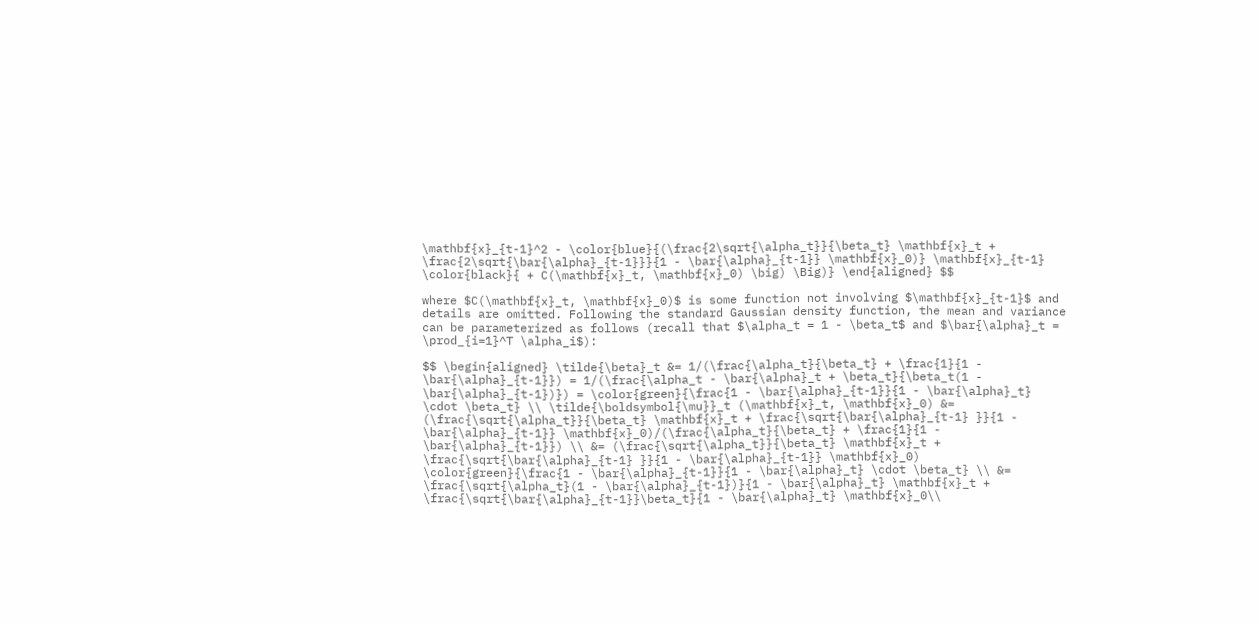\mathbf{x}_{t-1}^2 - \color{blue}{(\frac{2\sqrt{\alpha_t}}{\beta_t} \mathbf{x}_t + \frac{2\sqrt{\bar{\alpha}_{t-1}}}{1 - \bar{\alpha}_{t-1}} \mathbf{x}_0)} \mathbf{x}_{t-1} \color{black}{ + C(\mathbf{x}_t, \mathbf{x}_0) \big) \Big)} \end{aligned} $$

where $C(\mathbf{x}_t, \mathbf{x}_0)$ is some function not involving $\mathbf{x}_{t-1}$ and details are omitted. Following the standard Gaussian density function, the mean and variance can be parameterized as follows (recall that $\alpha_t = 1 - \beta_t$ and $\bar{\alpha}_t = \prod_{i=1}^T \alpha_i$):

$$ \begin{aligned} \tilde{\beta}_t &= 1/(\frac{\alpha_t}{\beta_t} + \frac{1}{1 - \bar{\alpha}_{t-1}}) = 1/(\frac{\alpha_t - \bar{\alpha}_t + \beta_t}{\beta_t(1 - \bar{\alpha}_{t-1})}) = \color{green}{\frac{1 - \bar{\alpha}_{t-1}}{1 - \bar{\alpha}_t} \cdot \beta_t} \\ \tilde{\boldsymbol{\mu}}_t (\mathbf{x}_t, \mathbf{x}_0) &= (\frac{\sqrt{\alpha_t}}{\beta_t} \mathbf{x}_t + \frac{\sqrt{\bar{\alpha}_{t-1} }}{1 - \bar{\alpha}_{t-1}} \mathbf{x}_0)/(\frac{\alpha_t}{\beta_t} + \frac{1}{1 - \bar{\alpha}_{t-1}}) \\ &= (\frac{\sqrt{\alpha_t}}{\beta_t} \mathbf{x}_t + \frac{\sqrt{\bar{\alpha}_{t-1} }}{1 - \bar{\alpha}_{t-1}} \mathbf{x}_0) \color{green}{\frac{1 - \bar{\alpha}_{t-1}}{1 - \bar{\alpha}_t} \cdot \beta_t} \\ &= \frac{\sqrt{\alpha_t}(1 - \bar{\alpha}_{t-1})}{1 - \bar{\alpha}_t} \mathbf{x}_t + \frac{\sqrt{\bar{\alpha}_{t-1}}\beta_t}{1 - \bar{\alpha}_t} \mathbf{x}_0\\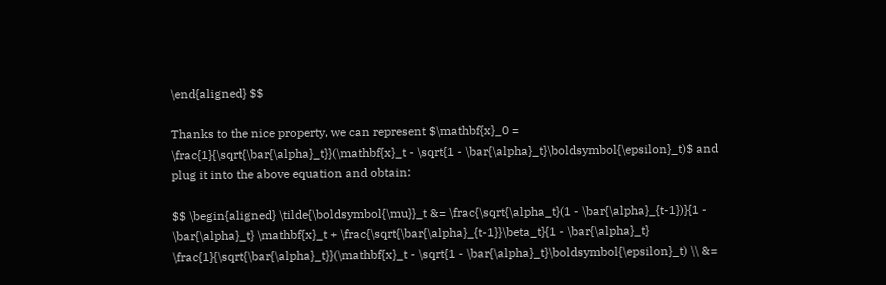\end{aligned} $$

Thanks to the nice property, we can represent $\mathbf{x}_0 = \frac{1}{\sqrt{\bar{\alpha}_t}}(\mathbf{x}_t - \sqrt{1 - \bar{\alpha}_t}\boldsymbol{\epsilon}_t)$ and plug it into the above equation and obtain:

$$ \begin{aligned} \tilde{\boldsymbol{\mu}}_t &= \frac{\sqrt{\alpha_t}(1 - \bar{\alpha}_{t-1})}{1 - \bar{\alpha}_t} \mathbf{x}_t + \frac{\sqrt{\bar{\alpha}_{t-1}}\beta_t}{1 - \bar{\alpha}_t} \frac{1}{\sqrt{\bar{\alpha}_t}}(\mathbf{x}_t - \sqrt{1 - \bar{\alpha}_t}\boldsymbol{\epsilon}_t) \\ &=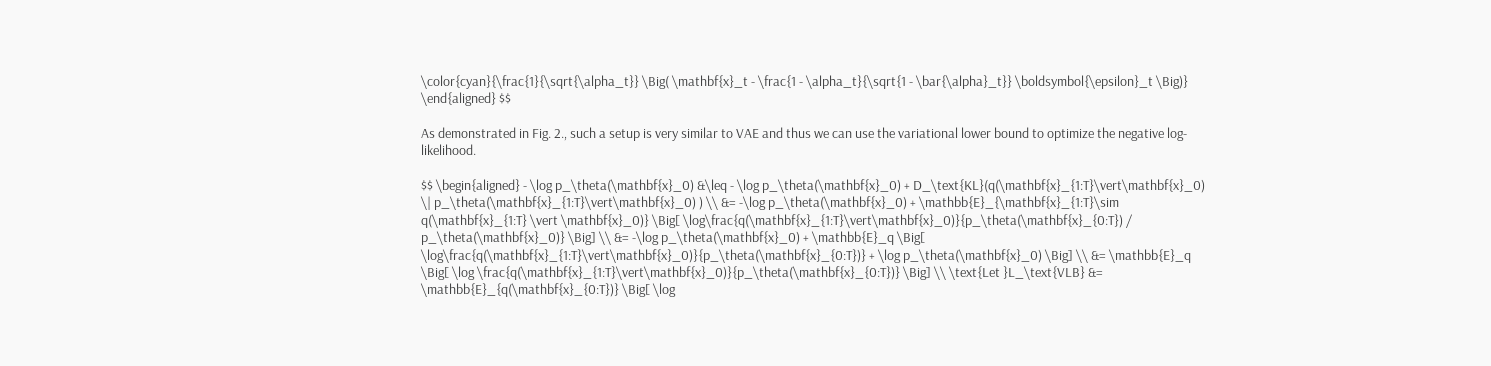\color{cyan}{\frac{1}{\sqrt{\alpha_t}} \Big( \mathbf{x}_t - \frac{1 - \alpha_t}{\sqrt{1 - \bar{\alpha}_t}} \boldsymbol{\epsilon}_t \Big)} \end{aligned} $$

As demonstrated in Fig. 2., such a setup is very similar to VAE and thus we can use the variational lower bound to optimize the negative log-likelihood.

$$ \begin{aligned} - \log p_\theta(\mathbf{x}_0) &\leq - \log p_\theta(\mathbf{x}_0) + D_\text{KL}(q(\mathbf{x}_{1:T}\vert\mathbf{x}_0) \| p_\theta(\mathbf{x}_{1:T}\vert\mathbf{x}_0) ) \\ &= -\log p_\theta(\mathbf{x}_0) + \mathbb{E}_{\mathbf{x}_{1:T}\sim q(\mathbf{x}_{1:T} \vert \mathbf{x}_0)} \Big[ \log\frac{q(\mathbf{x}_{1:T}\vert\mathbf{x}_0)}{p_\theta(\mathbf{x}_{0:T}) / p_\theta(\mathbf{x}_0)} \Big] \\ &= -\log p_\theta(\mathbf{x}_0) + \mathbb{E}_q \Big[ \log\frac{q(\mathbf{x}_{1:T}\vert\mathbf{x}_0)}{p_\theta(\mathbf{x}_{0:T})} + \log p_\theta(\mathbf{x}_0) \Big] \\ &= \mathbb{E}_q \Big[ \log \frac{q(\mathbf{x}_{1:T}\vert\mathbf{x}_0)}{p_\theta(\mathbf{x}_{0:T})} \Big] \\ \text{Let }L_\text{VLB} &= \mathbb{E}_{q(\mathbf{x}_{0:T})} \Big[ \log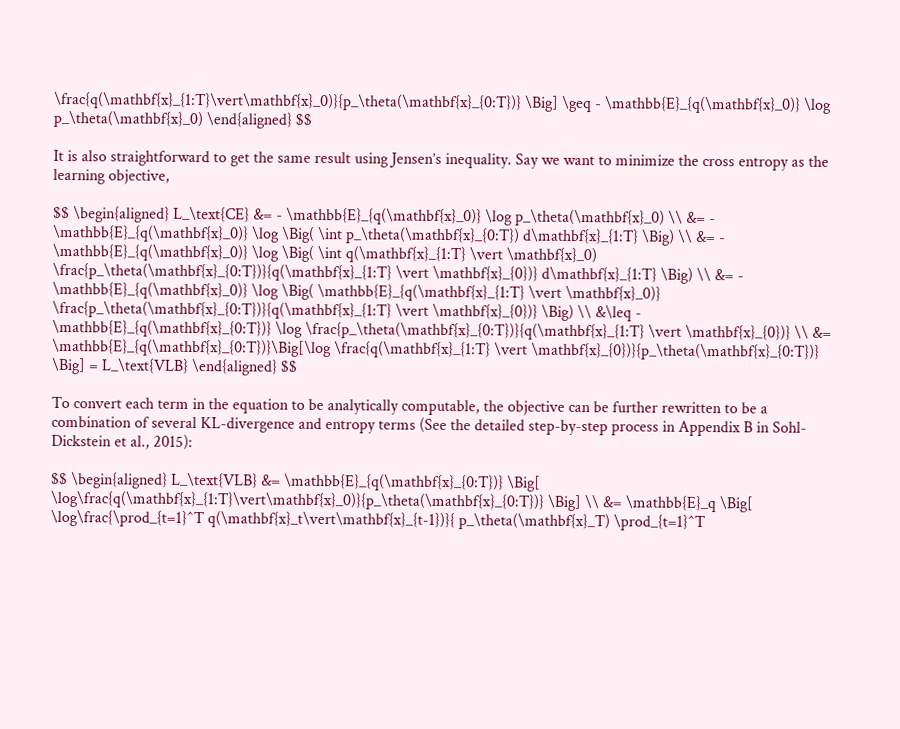\frac{q(\mathbf{x}_{1:T}\vert\mathbf{x}_0)}{p_\theta(\mathbf{x}_{0:T})} \Big] \geq - \mathbb{E}_{q(\mathbf{x}_0)} \log p_\theta(\mathbf{x}_0) \end{aligned} $$

It is also straightforward to get the same result using Jensen’s inequality. Say we want to minimize the cross entropy as the learning objective,

$$ \begin{aligned} L_\text{CE} &= - \mathbb{E}_{q(\mathbf{x}_0)} \log p_\theta(\mathbf{x}_0) \\ &= - \mathbb{E}_{q(\mathbf{x}_0)} \log \Big( \int p_\theta(\mathbf{x}_{0:T}) d\mathbf{x}_{1:T} \Big) \\ &= - \mathbb{E}_{q(\mathbf{x}_0)} \log \Big( \int q(\mathbf{x}_{1:T} \vert \mathbf{x}_0) \frac{p_\theta(\mathbf{x}_{0:T})}{q(\mathbf{x}_{1:T} \vert \mathbf{x}_{0})} d\mathbf{x}_{1:T} \Big) \\ &= - \mathbb{E}_{q(\mathbf{x}_0)} \log \Big( \mathbb{E}_{q(\mathbf{x}_{1:T} \vert \mathbf{x}_0)} \frac{p_\theta(\mathbf{x}_{0:T})}{q(\mathbf{x}_{1:T} \vert \mathbf{x}_{0})} \Big) \\ &\leq - \mathbb{E}_{q(\mathbf{x}_{0:T})} \log \frac{p_\theta(\mathbf{x}_{0:T})}{q(\mathbf{x}_{1:T} \vert \mathbf{x}_{0})} \\ &= \mathbb{E}_{q(\mathbf{x}_{0:T})}\Big[\log \frac{q(\mathbf{x}_{1:T} \vert \mathbf{x}_{0})}{p_\theta(\mathbf{x}_{0:T})} \Big] = L_\text{VLB} \end{aligned} $$

To convert each term in the equation to be analytically computable, the objective can be further rewritten to be a combination of several KL-divergence and entropy terms (See the detailed step-by-step process in Appendix B in Sohl-Dickstein et al., 2015):

$$ \begin{aligned} L_\text{VLB} &= \mathbb{E}_{q(\mathbf{x}_{0:T})} \Big[ \log\frac{q(\mathbf{x}_{1:T}\vert\mathbf{x}_0)}{p_\theta(\mathbf{x}_{0:T})} \Big] \\ &= \mathbb{E}_q \Big[ \log\frac{\prod_{t=1}^T q(\mathbf{x}_t\vert\mathbf{x}_{t-1})}{ p_\theta(\mathbf{x}_T) \prod_{t=1}^T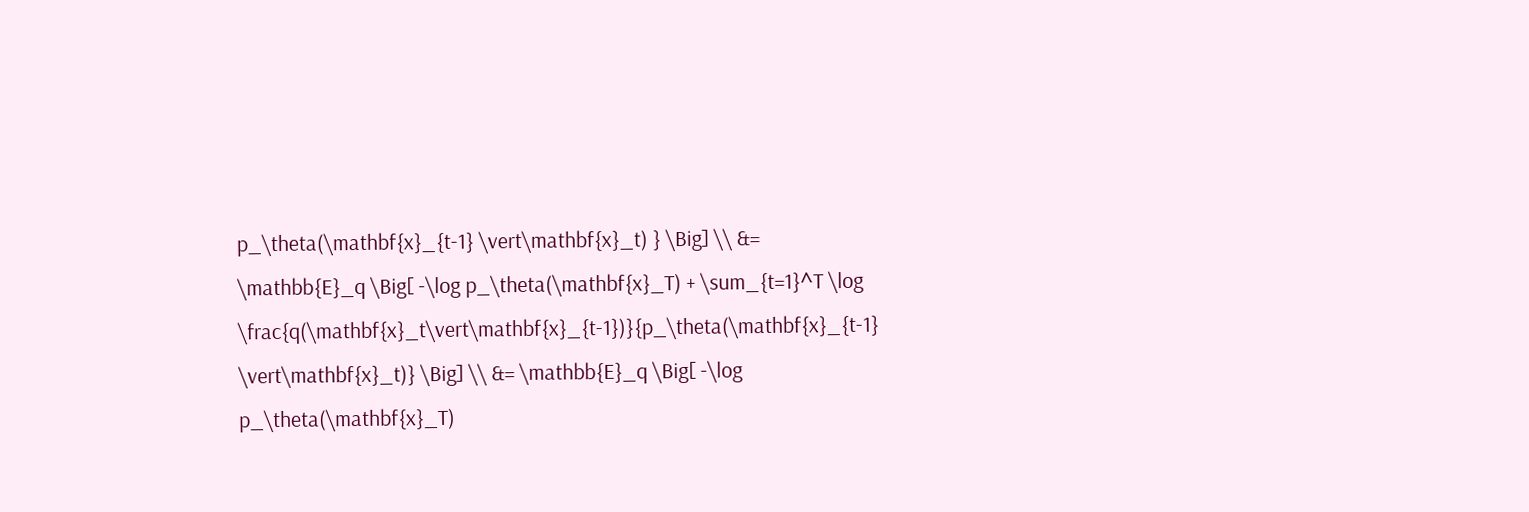p_\theta(\mathbf{x}_{t-1} \vert\mathbf{x}_t) } \Big] \\ &= \mathbb{E}_q \Big[ -\log p_\theta(\mathbf{x}_T) + \sum_{t=1}^T \log \frac{q(\mathbf{x}_t\vert\mathbf{x}_{t-1})}{p_\theta(\mathbf{x}_{t-1} \vert\mathbf{x}_t)} \Big] \\ &= \mathbb{E}_q \Big[ -\log p_\theta(\mathbf{x}_T)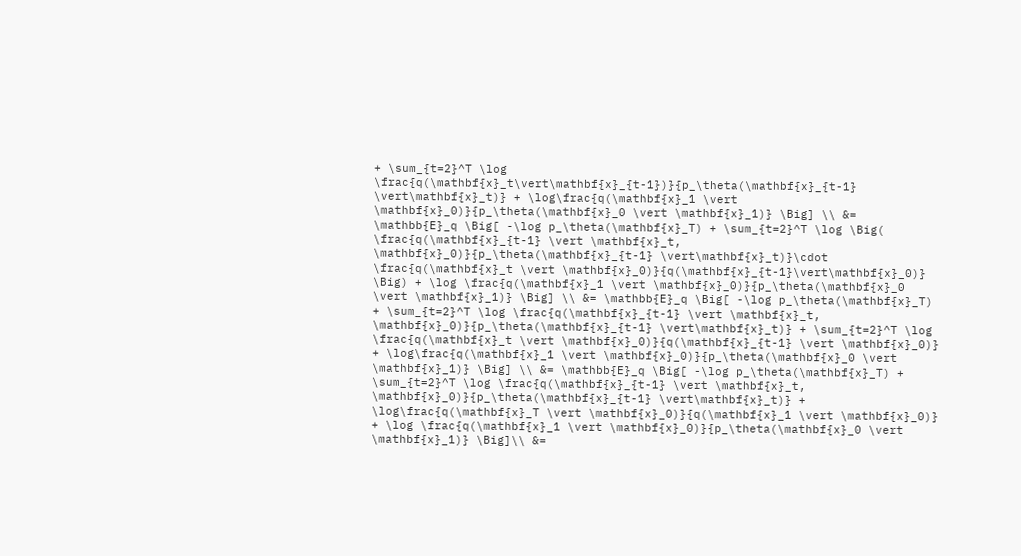+ \sum_{t=2}^T \log \frac{q(\mathbf{x}_t\vert\mathbf{x}_{t-1})}{p_\theta(\mathbf{x}_{t-1} \vert\mathbf{x}_t)} + \log\frac{q(\mathbf{x}_1 \vert \mathbf{x}_0)}{p_\theta(\mathbf{x}_0 \vert \mathbf{x}_1)} \Big] \\ &= \mathbb{E}_q \Big[ -\log p_\theta(\mathbf{x}_T) + \sum_{t=2}^T \log \Big( \frac{q(\mathbf{x}_{t-1} \vert \mathbf{x}_t, \mathbf{x}_0)}{p_\theta(\mathbf{x}_{t-1} \vert\mathbf{x}_t)}\cdot \frac{q(\mathbf{x}_t \vert \mathbf{x}_0)}{q(\mathbf{x}_{t-1}\vert\mathbf{x}_0)} \Big) + \log \frac{q(\mathbf{x}_1 \vert \mathbf{x}_0)}{p_\theta(\mathbf{x}_0 \vert \mathbf{x}_1)} \Big] \\ &= \mathbb{E}_q \Big[ -\log p_\theta(\mathbf{x}_T) + \sum_{t=2}^T \log \frac{q(\mathbf{x}_{t-1} \vert \mathbf{x}_t, \mathbf{x}_0)}{p_\theta(\mathbf{x}_{t-1} \vert\mathbf{x}_t)} + \sum_{t=2}^T \log \frac{q(\mathbf{x}_t \vert \mathbf{x}_0)}{q(\mathbf{x}_{t-1} \vert \mathbf{x}_0)} + \log\frac{q(\mathbf{x}_1 \vert \mathbf{x}_0)}{p_\theta(\mathbf{x}_0 \vert \mathbf{x}_1)} \Big] \\ &= \mathbb{E}_q \Big[ -\log p_\theta(\mathbf{x}_T) + \sum_{t=2}^T \log \frac{q(\mathbf{x}_{t-1} \vert \mathbf{x}_t, \mathbf{x}_0)}{p_\theta(\mathbf{x}_{t-1} \vert\mathbf{x}_t)} + \log\frac{q(\mathbf{x}_T \vert \mathbf{x}_0)}{q(\mathbf{x}_1 \vert \mathbf{x}_0)} + \log \frac{q(\mathbf{x}_1 \vert \mathbf{x}_0)}{p_\theta(\mathbf{x}_0 \vert \mathbf{x}_1)} \Big]\\ &=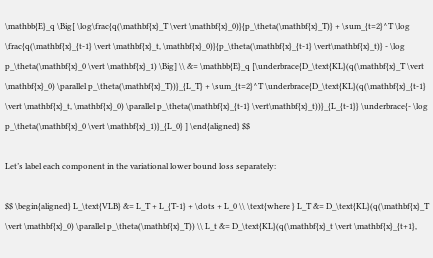\mathbb{E}_q \Big[ \log\frac{q(\mathbf{x}_T \vert \mathbf{x}_0)}{p_\theta(\mathbf{x}_T)} + \sum_{t=2}^T \log \frac{q(\mathbf{x}_{t-1} \vert \mathbf{x}_t, \mathbf{x}_0)}{p_\theta(\mathbf{x}_{t-1} \vert\mathbf{x}_t)} - \log p_\theta(\mathbf{x}_0 \vert \mathbf{x}_1) \Big] \\ &= \mathbb{E}_q [\underbrace{D_\text{KL}(q(\mathbf{x}_T \vert \mathbf{x}_0) \parallel p_\theta(\mathbf{x}_T))}_{L_T} + \sum_{t=2}^T \underbrace{D_\text{KL}(q(\mathbf{x}_{t-1} \vert \mathbf{x}_t, \mathbf{x}_0) \parallel p_\theta(\mathbf{x}_{t-1} \vert\mathbf{x}_t))}_{L_{t-1}} \underbrace{- \log p_\theta(\mathbf{x}_0 \vert \mathbf{x}_1)}_{L_0} ] \end{aligned} $$

Let’s label each component in the variational lower bound loss separately:

$$ \begin{aligned} L_\text{VLB} &= L_T + L_{T-1} + \dots + L_0 \\ \text{where } L_T &= D_\text{KL}(q(\mathbf{x}_T \vert \mathbf{x}_0) \parallel p_\theta(\mathbf{x}_T)) \\ L_t &= D_\text{KL}(q(\mathbf{x}_t \vert \mathbf{x}_{t+1},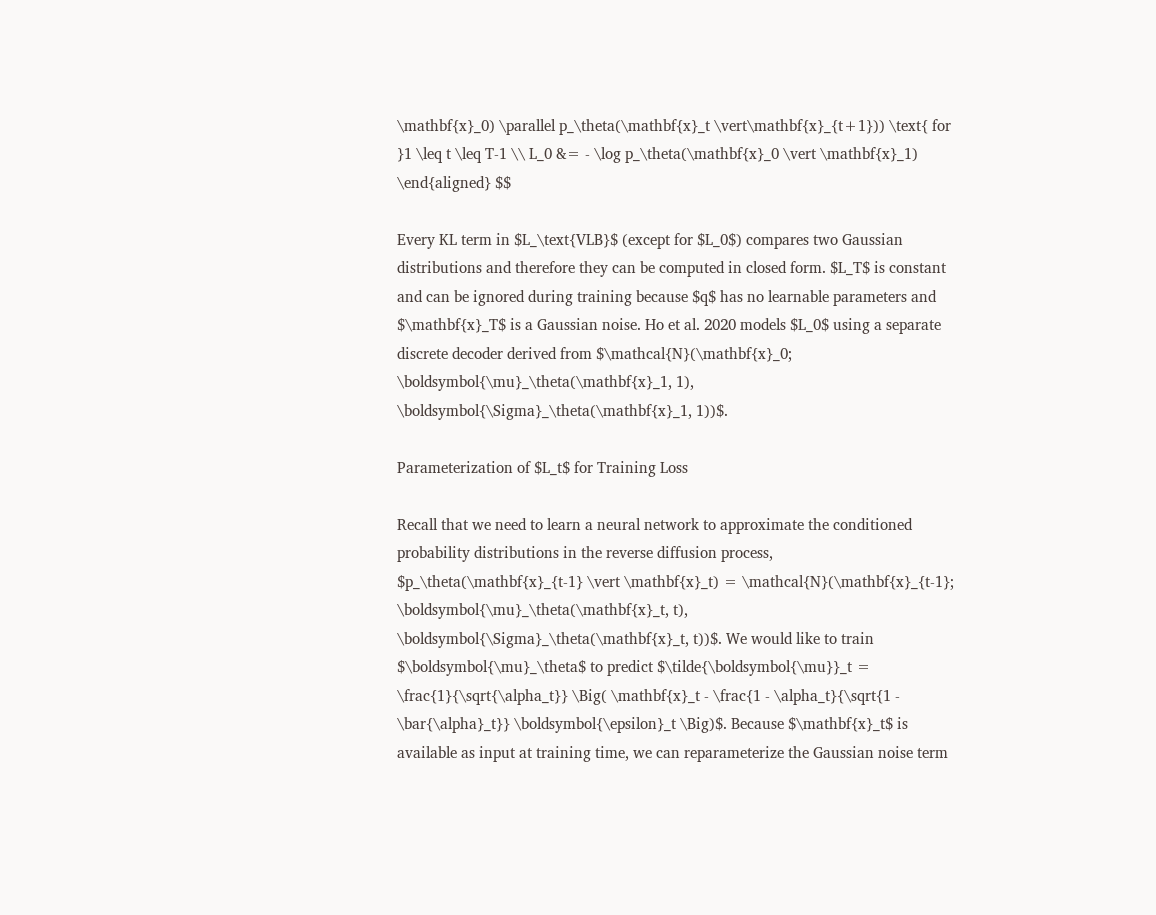\mathbf{x}_0) \parallel p_\theta(\mathbf{x}_t \vert\mathbf{x}_{t+1})) \text{ for }1 \leq t \leq T-1 \\ L_0 &= - \log p_\theta(\mathbf{x}_0 \vert \mathbf{x}_1) \end{aligned} $$

Every KL term in $L_\text{VLB}$ (except for $L_0$) compares two Gaussian distributions and therefore they can be computed in closed form. $L_T$ is constant and can be ignored during training because $q$ has no learnable parameters and $\mathbf{x}_T$ is a Gaussian noise. Ho et al. 2020 models $L_0$ using a separate discrete decoder derived from $\mathcal{N}(\mathbf{x}_0; \boldsymbol{\mu}_\theta(\mathbf{x}_1, 1), \boldsymbol{\Sigma}_\theta(\mathbf{x}_1, 1))$.

Parameterization of $L_t$ for Training Loss

Recall that we need to learn a neural network to approximate the conditioned probability distributions in the reverse diffusion process, $p_\theta(\mathbf{x}_{t-1} \vert \mathbf{x}_t) = \mathcal{N}(\mathbf{x}_{t-1}; \boldsymbol{\mu}_\theta(\mathbf{x}_t, t), \boldsymbol{\Sigma}_\theta(\mathbf{x}_t, t))$. We would like to train $\boldsymbol{\mu}_\theta$ to predict $\tilde{\boldsymbol{\mu}}_t = \frac{1}{\sqrt{\alpha_t}} \Big( \mathbf{x}_t - \frac{1 - \alpha_t}{\sqrt{1 - \bar{\alpha}_t}} \boldsymbol{\epsilon}_t \Big)$. Because $\mathbf{x}_t$ is available as input at training time, we can reparameterize the Gaussian noise term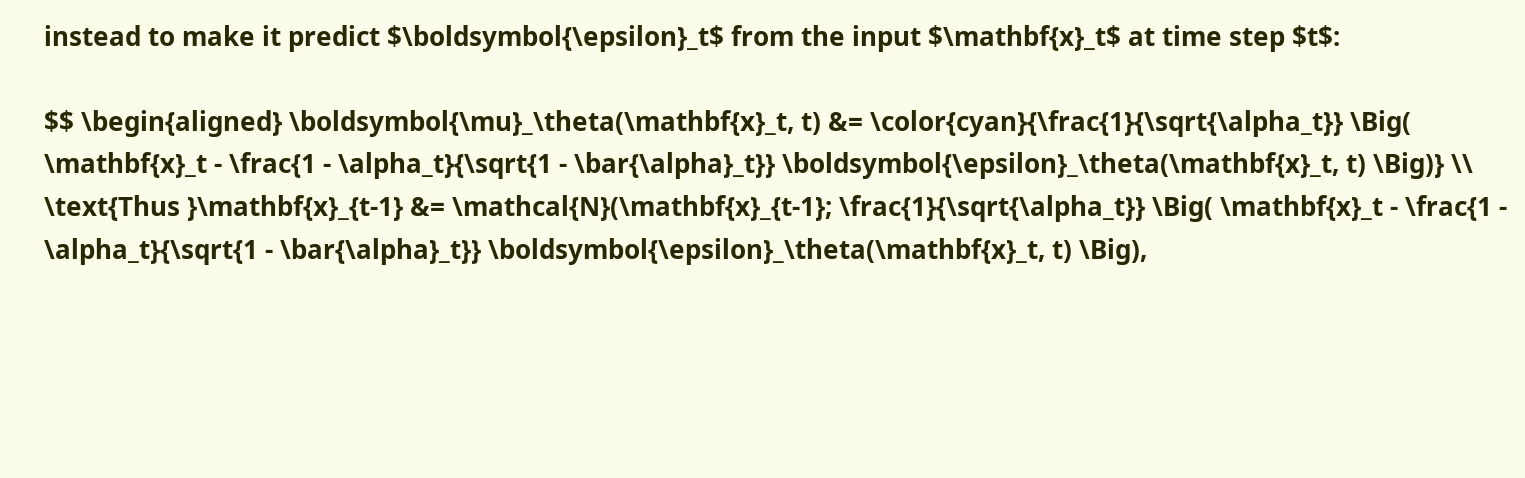instead to make it predict $\boldsymbol{\epsilon}_t$ from the input $\mathbf{x}_t$ at time step $t$:

$$ \begin{aligned} \boldsymbol{\mu}_\theta(\mathbf{x}_t, t) &= \color{cyan}{\frac{1}{\sqrt{\alpha_t}} \Big( \mathbf{x}_t - \frac{1 - \alpha_t}{\sqrt{1 - \bar{\alpha}_t}} \boldsymbol{\epsilon}_\theta(\mathbf{x}_t, t) \Big)} \\ \text{Thus }\mathbf{x}_{t-1} &= \mathcal{N}(\mathbf{x}_{t-1}; \frac{1}{\sqrt{\alpha_t}} \Big( \mathbf{x}_t - \frac{1 - \alpha_t}{\sqrt{1 - \bar{\alpha}_t}} \boldsymbol{\epsilon}_\theta(\mathbf{x}_t, t) \Big),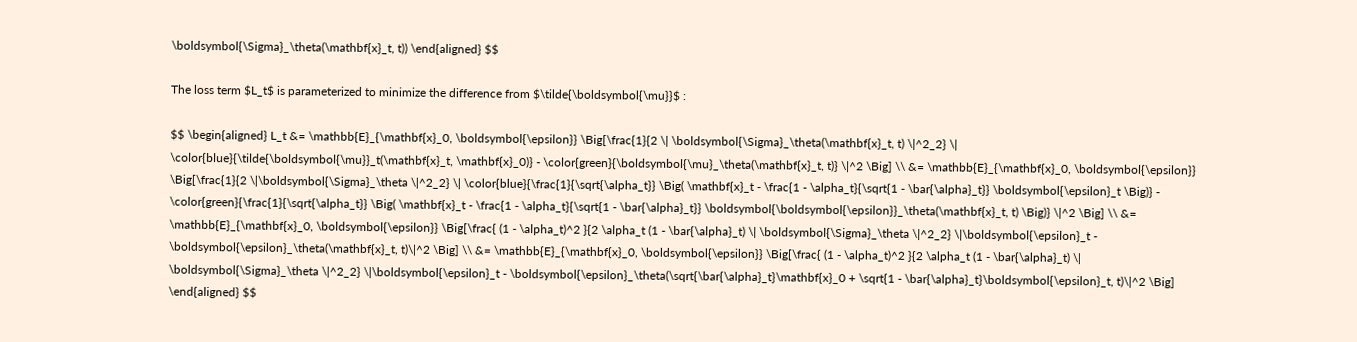\boldsymbol{\Sigma}_\theta(\mathbf{x}_t, t)) \end{aligned} $$

The loss term $L_t$ is parameterized to minimize the difference from $\tilde{\boldsymbol{\mu}}$ :

$$ \begin{aligned} L_t &= \mathbb{E}_{\mathbf{x}_0, \boldsymbol{\epsilon}} \Big[\frac{1}{2 \| \boldsymbol{\Sigma}_\theta(\mathbf{x}_t, t) \|^2_2} \| \color{blue}{\tilde{\boldsymbol{\mu}}_t(\mathbf{x}_t, \mathbf{x}_0)} - \color{green}{\boldsymbol{\mu}_\theta(\mathbf{x}_t, t)} \|^2 \Big] \\ &= \mathbb{E}_{\mathbf{x}_0, \boldsymbol{\epsilon}} \Big[\frac{1}{2 \|\boldsymbol{\Sigma}_\theta \|^2_2} \| \color{blue}{\frac{1}{\sqrt{\alpha_t}} \Big( \mathbf{x}_t - \frac{1 - \alpha_t}{\sqrt{1 - \bar{\alpha}_t}} \boldsymbol{\epsilon}_t \Big)} - \color{green}{\frac{1}{\sqrt{\alpha_t}} \Big( \mathbf{x}_t - \frac{1 - \alpha_t}{\sqrt{1 - \bar{\alpha}_t}} \boldsymbol{\boldsymbol{\epsilon}}_\theta(\mathbf{x}_t, t) \Big)} \|^2 \Big] \\ &= \mathbb{E}_{\mathbf{x}_0, \boldsymbol{\epsilon}} \Big[\frac{ (1 - \alpha_t)^2 }{2 \alpha_t (1 - \bar{\alpha}_t) \| \boldsymbol{\Sigma}_\theta \|^2_2} \|\boldsymbol{\epsilon}_t - \boldsymbol{\epsilon}_\theta(\mathbf{x}_t, t)\|^2 \Big] \\ &= \mathbb{E}_{\mathbf{x}_0, \boldsymbol{\epsilon}} \Big[\frac{ (1 - \alpha_t)^2 }{2 \alpha_t (1 - \bar{\alpha}_t) \| \boldsymbol{\Sigma}_\theta \|^2_2} \|\boldsymbol{\epsilon}_t - \boldsymbol{\epsilon}_\theta(\sqrt{\bar{\alpha}_t}\mathbf{x}_0 + \sqrt{1 - \bar{\alpha}_t}\boldsymbol{\epsilon}_t, t)\|^2 \Big] \end{aligned} $$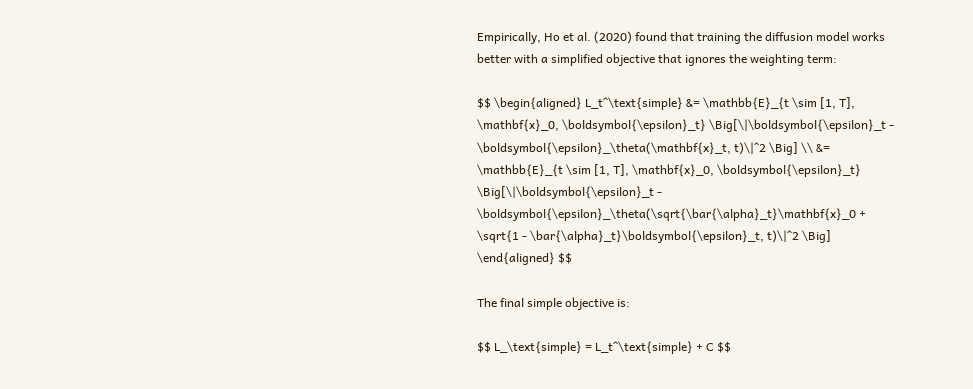Empirically, Ho et al. (2020) found that training the diffusion model works better with a simplified objective that ignores the weighting term:

$$ \begin{aligned} L_t^\text{simple} &= \mathbb{E}_{t \sim [1, T], \mathbf{x}_0, \boldsymbol{\epsilon}_t} \Big[\|\boldsymbol{\epsilon}_t - \boldsymbol{\epsilon}_\theta(\mathbf{x}_t, t)\|^2 \Big] \\ &= \mathbb{E}_{t \sim [1, T], \mathbf{x}_0, \boldsymbol{\epsilon}_t} \Big[\|\boldsymbol{\epsilon}_t - \boldsymbol{\epsilon}_\theta(\sqrt{\bar{\alpha}_t}\mathbf{x}_0 + \sqrt{1 - \bar{\alpha}_t}\boldsymbol{\epsilon}_t, t)\|^2 \Big] \end{aligned} $$

The final simple objective is:

$$ L_\text{simple} = L_t^\text{simple} + C $$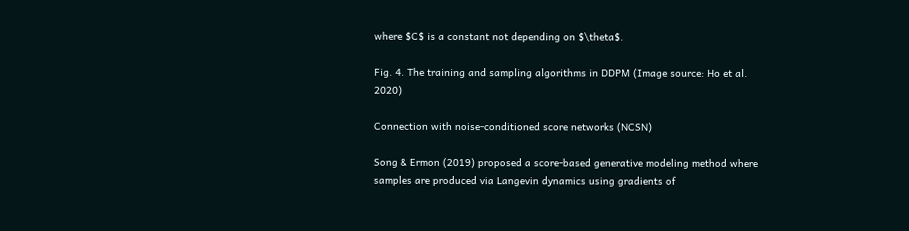where $C$ is a constant not depending on $\theta$.

Fig. 4. The training and sampling algorithms in DDPM (Image source: Ho et al. 2020)

Connection with noise-conditioned score networks (NCSN)

Song & Ermon (2019) proposed a score-based generative modeling method where samples are produced via Langevin dynamics using gradients of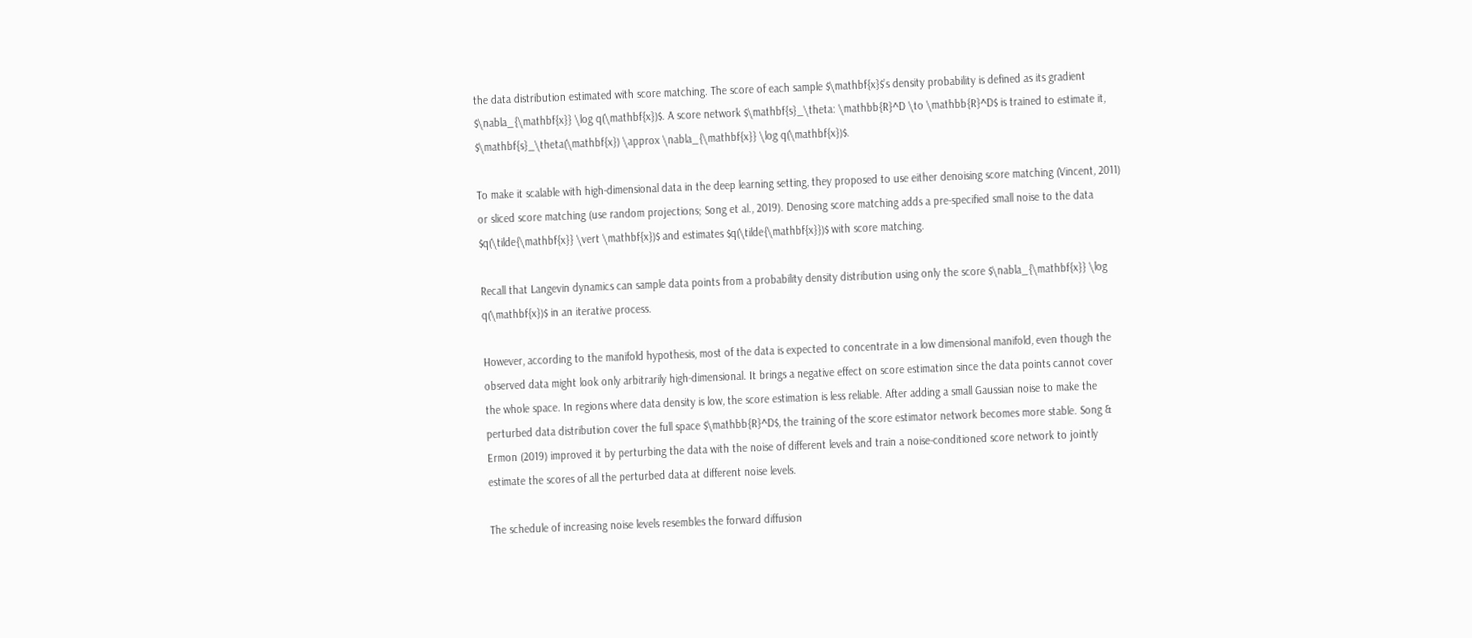the data distribution estimated with score matching. The score of each sample $\mathbf{x}$’s density probability is defined as its gradient $\nabla_{\mathbf{x}} \log q(\mathbf{x})$. A score network $\mathbf{s}_\theta: \mathbb{R}^D \to \mathbb{R}^D$ is trained to estimate it, $\mathbf{s}_\theta(\mathbf{x}) \approx \nabla_{\mathbf{x}} \log q(\mathbf{x})$.

To make it scalable with high-dimensional data in the deep learning setting, they proposed to use either denoising score matching (Vincent, 2011) or sliced score matching (use random projections; Song et al., 2019). Denosing score matching adds a pre-specified small noise to the data $q(\tilde{\mathbf{x}} \vert \mathbf{x})$ and estimates $q(\tilde{\mathbf{x}})$ with score matching.

Recall that Langevin dynamics can sample data points from a probability density distribution using only the score $\nabla_{\mathbf{x}} \log q(\mathbf{x})$ in an iterative process.

However, according to the manifold hypothesis, most of the data is expected to concentrate in a low dimensional manifold, even though the observed data might look only arbitrarily high-dimensional. It brings a negative effect on score estimation since the data points cannot cover the whole space. In regions where data density is low, the score estimation is less reliable. After adding a small Gaussian noise to make the perturbed data distribution cover the full space $\mathbb{R}^D$, the training of the score estimator network becomes more stable. Song & Ermon (2019) improved it by perturbing the data with the noise of different levels and train a noise-conditioned score network to jointly estimate the scores of all the perturbed data at different noise levels.

The schedule of increasing noise levels resembles the forward diffusion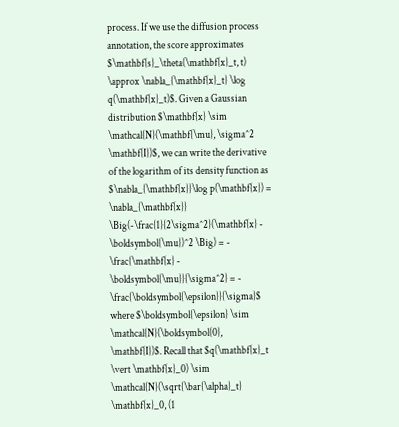process. If we use the diffusion process annotation, the score approximates $\mathbf{s}_\theta(\mathbf{x}_t, t) \approx \nabla_{\mathbf{x}_t} \log q(\mathbf{x}_t)$. Given a Gaussian distribution $\mathbf{x} \sim \mathcal{N}(\mathbf{\mu}, \sigma^2 \mathbf{I})$, we can write the derivative of the logarithm of its density function as $\nabla_{\mathbf{x}}\log p(\mathbf{x}) = \nabla_{\mathbf{x}} \Big(-\frac{1}{2\sigma^2}(\mathbf{x} - \boldsymbol{\mu})^2 \Big) = - \frac{\mathbf{x} - \boldsymbol{\mu}}{\sigma^2} = - \frac{\boldsymbol{\epsilon}}{\sigma}$ where $\boldsymbol{\epsilon} \sim \mathcal{N}(\boldsymbol{0}, \mathbf{I})$. Recall that $q(\mathbf{x}_t \vert \mathbf{x}_0) \sim \mathcal{N}(\sqrt{\bar{\alpha}_t} \mathbf{x}_0, (1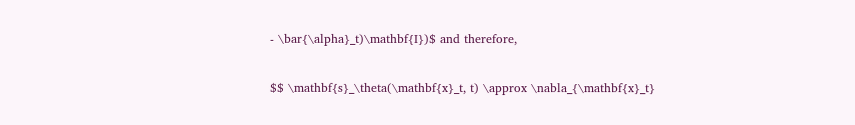- \bar{\alpha}_t)\mathbf{I})$ and therefore,

$$ \mathbf{s}_\theta(\mathbf{x}_t, t) \approx \nabla_{\mathbf{x}_t}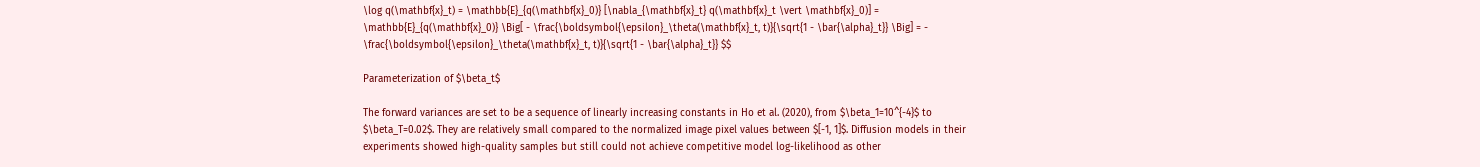\log q(\mathbf{x}_t) = \mathbb{E}_{q(\mathbf{x}_0)} [\nabla_{\mathbf{x}_t} q(\mathbf{x}_t \vert \mathbf{x}_0)] = \mathbb{E}_{q(\mathbf{x}_0)} \Big[ - \frac{\boldsymbol{\epsilon}_\theta(\mathbf{x}_t, t)}{\sqrt{1 - \bar{\alpha}_t}} \Big] = - \frac{\boldsymbol{\epsilon}_\theta(\mathbf{x}_t, t)}{\sqrt{1 - \bar{\alpha}_t}} $$

Parameterization of $\beta_t$

The forward variances are set to be a sequence of linearly increasing constants in Ho et al. (2020), from $\beta_1=10^{-4}$ to $\beta_T=0.02$. They are relatively small compared to the normalized image pixel values between $[-1, 1]$. Diffusion models in their experiments showed high-quality samples but still could not achieve competitive model log-likelihood as other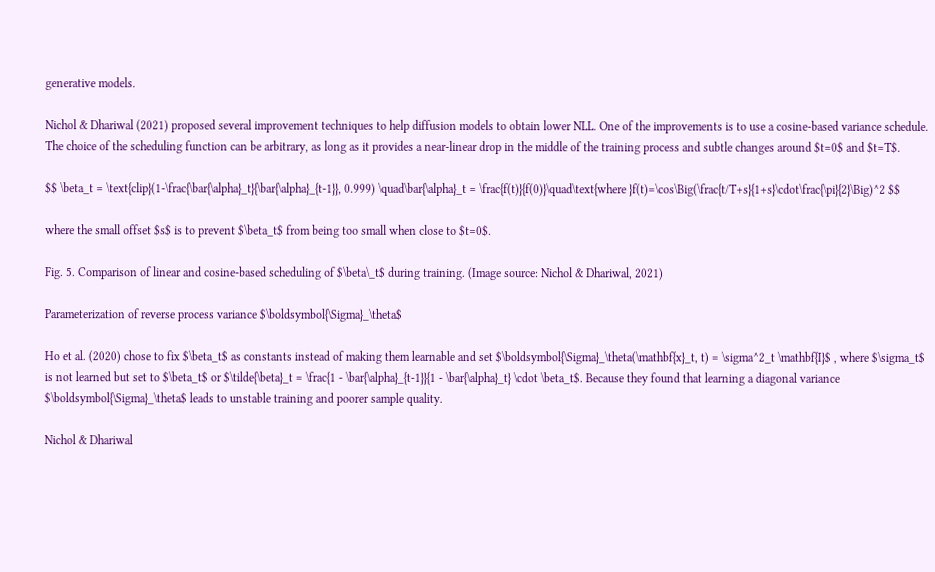generative models.

Nichol & Dhariwal (2021) proposed several improvement techniques to help diffusion models to obtain lower NLL. One of the improvements is to use a cosine-based variance schedule. The choice of the scheduling function can be arbitrary, as long as it provides a near-linear drop in the middle of the training process and subtle changes around $t=0$ and $t=T$.

$$ \beta_t = \text{clip}(1-\frac{\bar{\alpha}_t}{\bar{\alpha}_{t-1}}, 0.999) \quad\bar{\alpha}_t = \frac{f(t)}{f(0)}\quad\text{where }f(t)=\cos\Big(\frac{t/T+s}{1+s}\cdot\frac{\pi}{2}\Big)^2 $$

where the small offset $s$ is to prevent $\beta_t$ from being too small when close to $t=0$.

Fig. 5. Comparison of linear and cosine-based scheduling of $\beta\_t$ during training. (Image source: Nichol & Dhariwal, 2021)

Parameterization of reverse process variance $\boldsymbol{\Sigma}_\theta$

Ho et al. (2020) chose to fix $\beta_t$ as constants instead of making them learnable and set $\boldsymbol{\Sigma}_\theta(\mathbf{x}_t, t) = \sigma^2_t \mathbf{I}$ , where $\sigma_t$ is not learned but set to $\beta_t$ or $\tilde{\beta}_t = \frac{1 - \bar{\alpha}_{t-1}}{1 - \bar{\alpha}_t} \cdot \beta_t$. Because they found that learning a diagonal variance $\boldsymbol{\Sigma}_\theta$ leads to unstable training and poorer sample quality.

Nichol & Dhariwal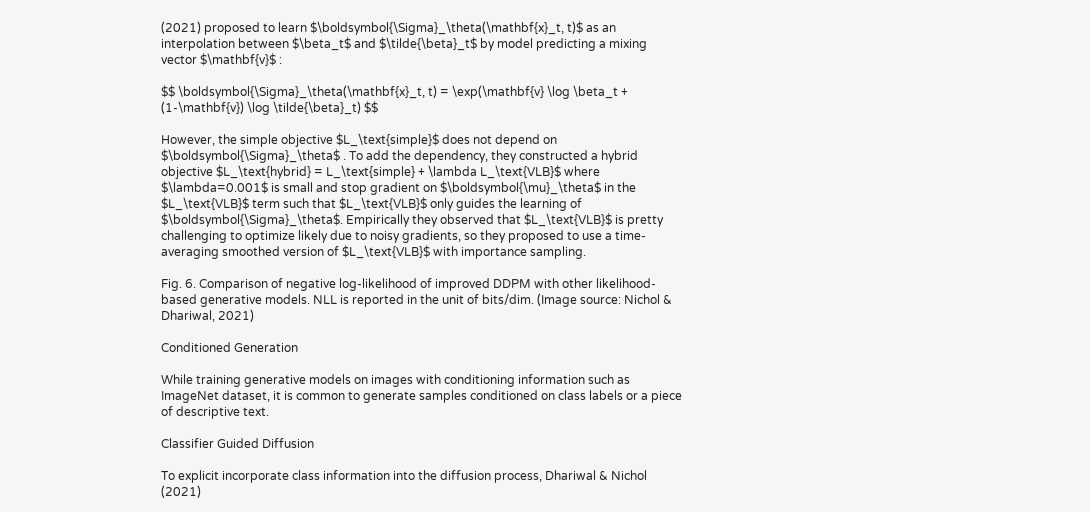(2021) proposed to learn $\boldsymbol{\Sigma}_\theta(\mathbf{x}_t, t)$ as an interpolation between $\beta_t$ and $\tilde{\beta}_t$ by model predicting a mixing vector $\mathbf{v}$ :

$$ \boldsymbol{\Sigma}_\theta(\mathbf{x}_t, t) = \exp(\mathbf{v} \log \beta_t + (1-\mathbf{v}) \log \tilde{\beta}_t) $$

However, the simple objective $L_\text{simple}$ does not depend on $\boldsymbol{\Sigma}_\theta$ . To add the dependency, they constructed a hybrid objective $L_\text{hybrid} = L_\text{simple} + \lambda L_\text{VLB}$ where $\lambda=0.001$ is small and stop gradient on $\boldsymbol{\mu}_\theta$ in the $L_\text{VLB}$ term such that $L_\text{VLB}$ only guides the learning of $\boldsymbol{\Sigma}_\theta$. Empirically they observed that $L_\text{VLB}$ is pretty challenging to optimize likely due to noisy gradients, so they proposed to use a time-averaging smoothed version of $L_\text{VLB}$ with importance sampling.

Fig. 6. Comparison of negative log-likelihood of improved DDPM with other likelihood-based generative models. NLL is reported in the unit of bits/dim. (Image source: Nichol & Dhariwal, 2021)

Conditioned Generation

While training generative models on images with conditioning information such as ImageNet dataset, it is common to generate samples conditioned on class labels or a piece of descriptive text.

Classifier Guided Diffusion

To explicit incorporate class information into the diffusion process, Dhariwal & Nichol (2021)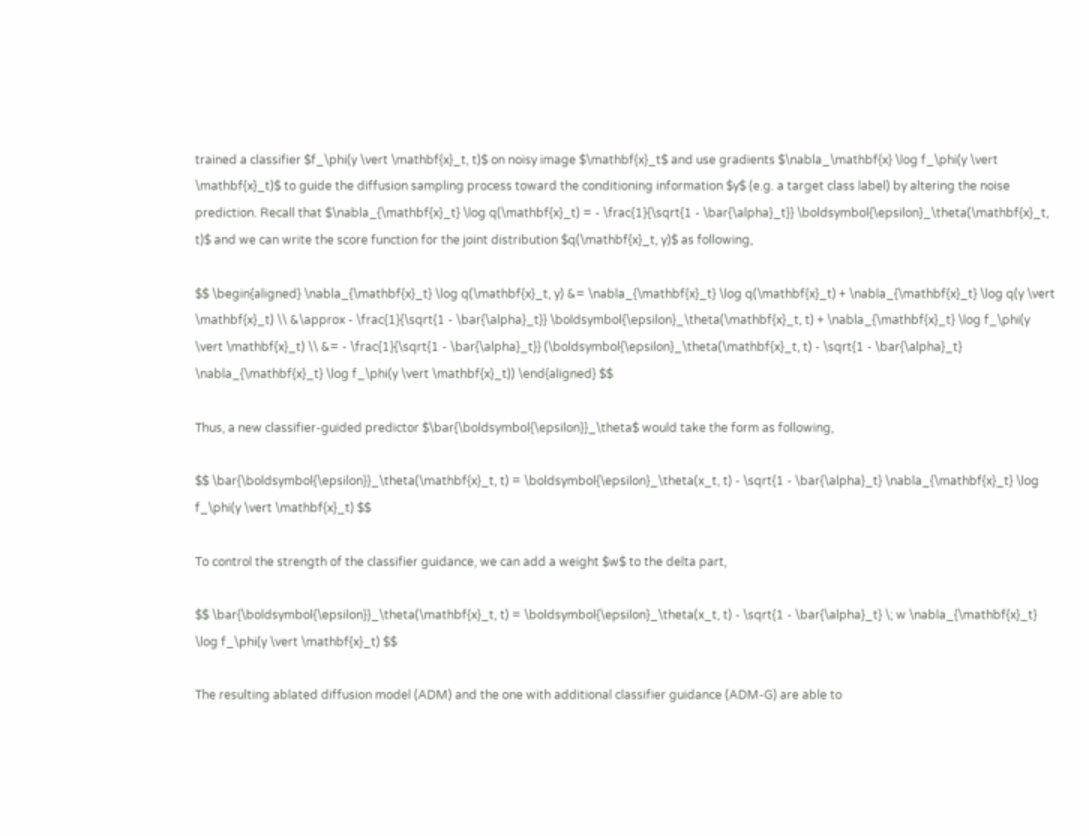trained a classifier $f_\phi(y \vert \mathbf{x}_t, t)$ on noisy image $\mathbf{x}_t$ and use gradients $\nabla_\mathbf{x} \log f_\phi(y \vert \mathbf{x}_t)$ to guide the diffusion sampling process toward the conditioning information $y$ (e.g. a target class label) by altering the noise prediction. Recall that $\nabla_{\mathbf{x}_t} \log q(\mathbf{x}_t) = - \frac{1}{\sqrt{1 - \bar{\alpha}_t}} \boldsymbol{\epsilon}_\theta(\mathbf{x}_t, t)$ and we can write the score function for the joint distribution $q(\mathbf{x}_t, y)$ as following,

$$ \begin{aligned} \nabla_{\mathbf{x}_t} \log q(\mathbf{x}_t, y) &= \nabla_{\mathbf{x}_t} \log q(\mathbf{x}_t) + \nabla_{\mathbf{x}_t} \log q(y \vert \mathbf{x}_t) \\ &\approx - \frac{1}{\sqrt{1 - \bar{\alpha}_t}} \boldsymbol{\epsilon}_\theta(\mathbf{x}_t, t) + \nabla_{\mathbf{x}_t} \log f_\phi(y \vert \mathbf{x}_t) \\ &= - \frac{1}{\sqrt{1 - \bar{\alpha}_t}} (\boldsymbol{\epsilon}_\theta(\mathbf{x}_t, t) - \sqrt{1 - \bar{\alpha}_t} \nabla_{\mathbf{x}_t} \log f_\phi(y \vert \mathbf{x}_t)) \end{aligned} $$

Thus, a new classifier-guided predictor $\bar{\boldsymbol{\epsilon}}_\theta$ would take the form as following,

$$ \bar{\boldsymbol{\epsilon}}_\theta(\mathbf{x}_t, t) = \boldsymbol{\epsilon}_\theta(x_t, t) - \sqrt{1 - \bar{\alpha}_t} \nabla_{\mathbf{x}_t} \log f_\phi(y \vert \mathbf{x}_t) $$

To control the strength of the classifier guidance, we can add a weight $w$ to the delta part,

$$ \bar{\boldsymbol{\epsilon}}_\theta(\mathbf{x}_t, t) = \boldsymbol{\epsilon}_\theta(x_t, t) - \sqrt{1 - \bar{\alpha}_t} \; w \nabla_{\mathbf{x}_t} \log f_\phi(y \vert \mathbf{x}_t) $$

The resulting ablated diffusion model (ADM) and the one with additional classifier guidance (ADM-G) are able to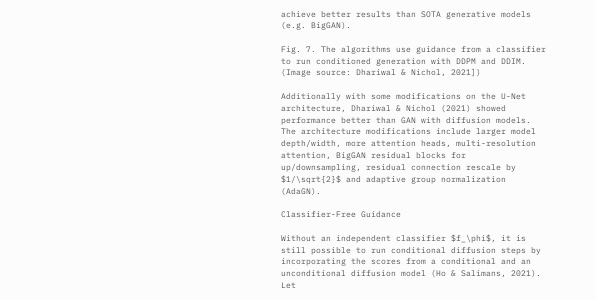achieve better results than SOTA generative models (e.g. BigGAN).

Fig. 7. The algorithms use guidance from a classifier to run conditioned generation with DDPM and DDIM. (Image source: Dhariwal & Nichol, 2021])

Additionally with some modifications on the U-Net architecture, Dhariwal & Nichol (2021) showed performance better than GAN with diffusion models. The architecture modifications include larger model depth/width, more attention heads, multi-resolution attention, BigGAN residual blocks for up/downsampling, residual connection rescale by $1/\sqrt{2}$ and adaptive group normalization (AdaGN).

Classifier-Free Guidance

Without an independent classifier $f_\phi$, it is still possible to run conditional diffusion steps by incorporating the scores from a conditional and an unconditional diffusion model (Ho & Salimans, 2021). Let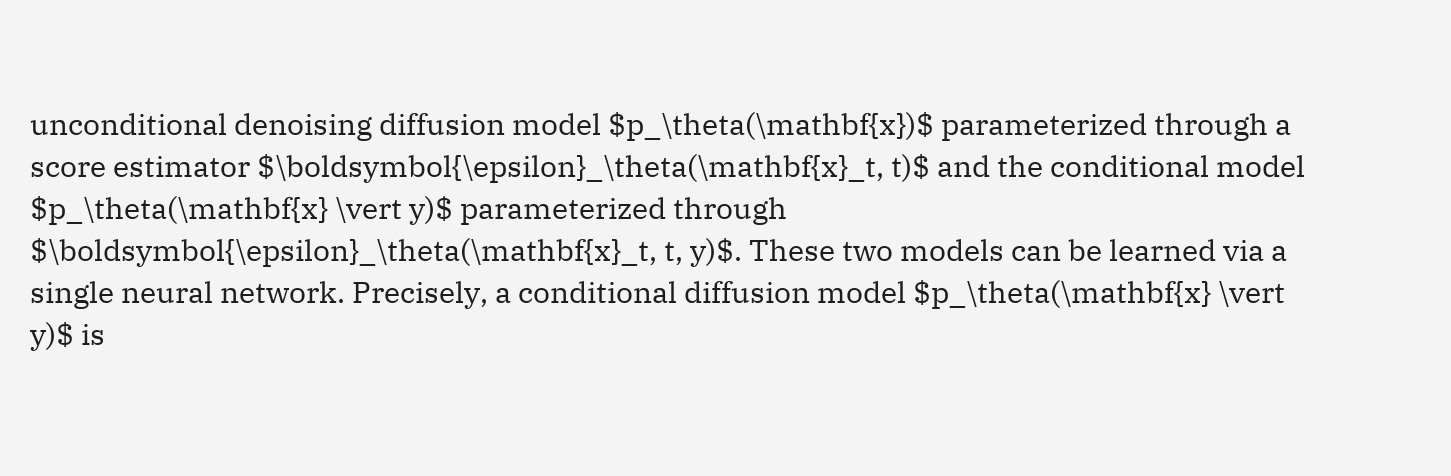unconditional denoising diffusion model $p_\theta(\mathbf{x})$ parameterized through a score estimator $\boldsymbol{\epsilon}_\theta(\mathbf{x}_t, t)$ and the conditional model $p_\theta(\mathbf{x} \vert y)$ parameterized through $\boldsymbol{\epsilon}_\theta(\mathbf{x}_t, t, y)$. These two models can be learned via a single neural network. Precisely, a conditional diffusion model $p_\theta(\mathbf{x} \vert y)$ is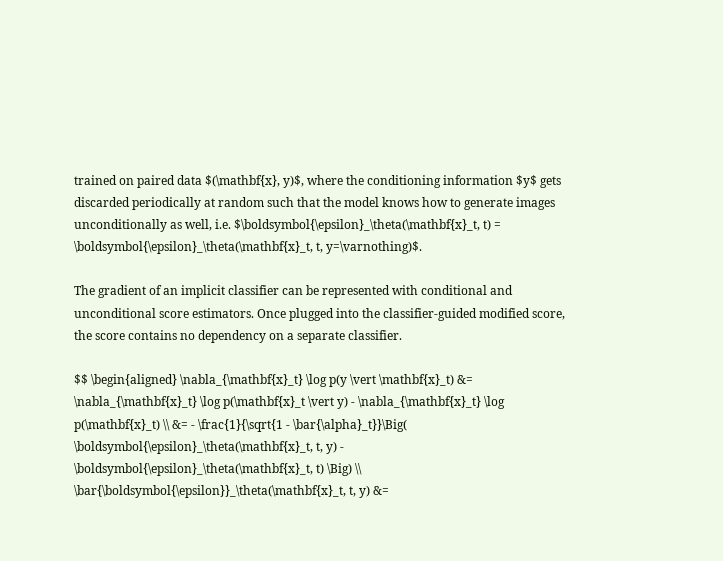trained on paired data $(\mathbf{x}, y)$, where the conditioning information $y$ gets discarded periodically at random such that the model knows how to generate images unconditionally as well, i.e. $\boldsymbol{\epsilon}_\theta(\mathbf{x}_t, t) = \boldsymbol{\epsilon}_\theta(\mathbf{x}_t, t, y=\varnothing)$.

The gradient of an implicit classifier can be represented with conditional and unconditional score estimators. Once plugged into the classifier-guided modified score, the score contains no dependency on a separate classifier.

$$ \begin{aligned} \nabla_{\mathbf{x}_t} \log p(y \vert \mathbf{x}_t) &= \nabla_{\mathbf{x}_t} \log p(\mathbf{x}_t \vert y) - \nabla_{\mathbf{x}_t} \log p(\mathbf{x}_t) \\ &= - \frac{1}{\sqrt{1 - \bar{\alpha}_t}}\Big( \boldsymbol{\epsilon}_\theta(\mathbf{x}_t, t, y) - \boldsymbol{\epsilon}_\theta(\mathbf{x}_t, t) \Big) \\ \bar{\boldsymbol{\epsilon}}_\theta(\mathbf{x}_t, t, y) &=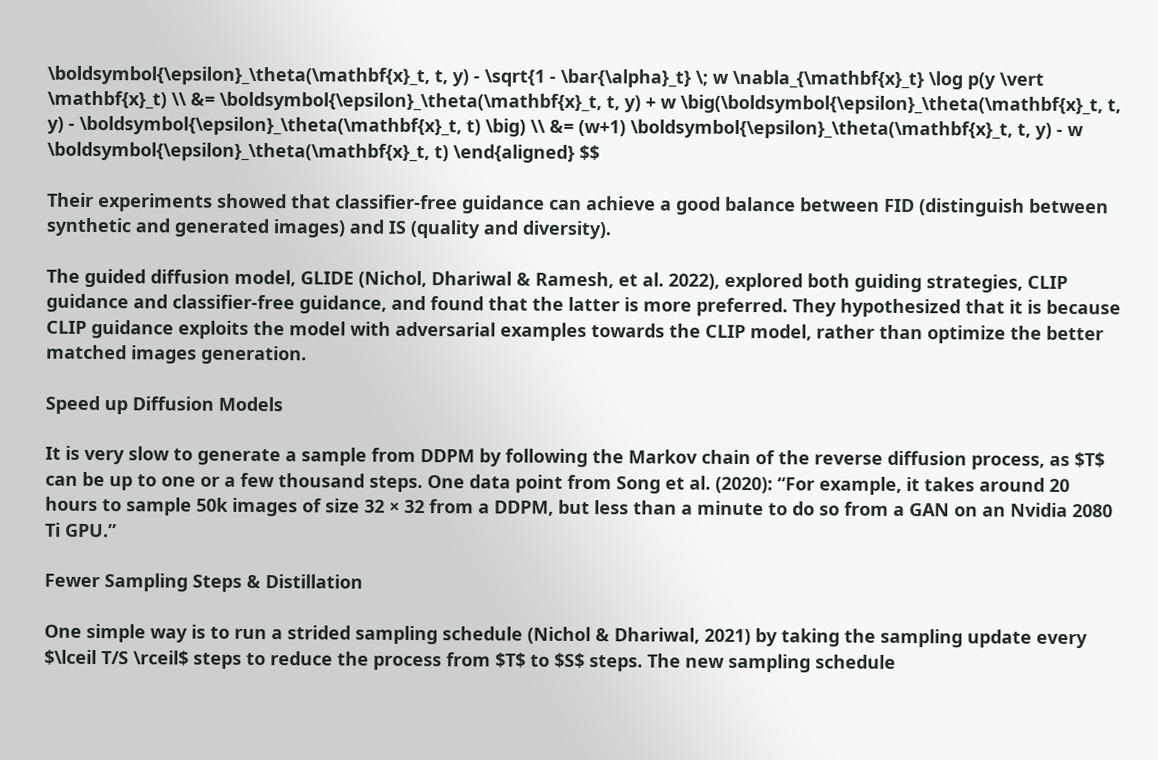\boldsymbol{\epsilon}_\theta(\mathbf{x}_t, t, y) - \sqrt{1 - \bar{\alpha}_t} \; w \nabla_{\mathbf{x}_t} \log p(y \vert \mathbf{x}_t) \\ &= \boldsymbol{\epsilon}_\theta(\mathbf{x}_t, t, y) + w \big(\boldsymbol{\epsilon}_\theta(\mathbf{x}_t, t, y) - \boldsymbol{\epsilon}_\theta(\mathbf{x}_t, t) \big) \\ &= (w+1) \boldsymbol{\epsilon}_\theta(\mathbf{x}_t, t, y) - w \boldsymbol{\epsilon}_\theta(\mathbf{x}_t, t) \end{aligned} $$

Their experiments showed that classifier-free guidance can achieve a good balance between FID (distinguish between synthetic and generated images) and IS (quality and diversity).

The guided diffusion model, GLIDE (Nichol, Dhariwal & Ramesh, et al. 2022), explored both guiding strategies, CLIP guidance and classifier-free guidance, and found that the latter is more preferred. They hypothesized that it is because CLIP guidance exploits the model with adversarial examples towards the CLIP model, rather than optimize the better matched images generation.

Speed up Diffusion Models

It is very slow to generate a sample from DDPM by following the Markov chain of the reverse diffusion process, as $T$ can be up to one or a few thousand steps. One data point from Song et al. (2020): “For example, it takes around 20 hours to sample 50k images of size 32 × 32 from a DDPM, but less than a minute to do so from a GAN on an Nvidia 2080 Ti GPU.”

Fewer Sampling Steps & Distillation

One simple way is to run a strided sampling schedule (Nichol & Dhariwal, 2021) by taking the sampling update every $\lceil T/S \rceil$ steps to reduce the process from $T$ to $S$ steps. The new sampling schedule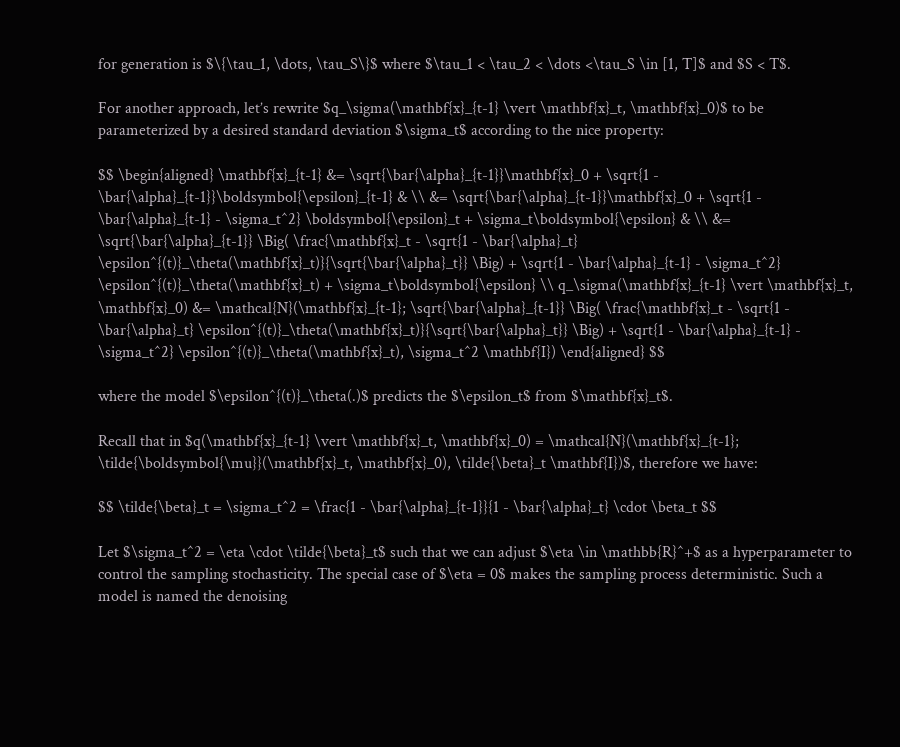for generation is $\{\tau_1, \dots, \tau_S\}$ where $\tau_1 < \tau_2 < \dots <\tau_S \in [1, T]$ and $S < T$.

For another approach, let’s rewrite $q_\sigma(\mathbf{x}_{t-1} \vert \mathbf{x}_t, \mathbf{x}_0)$ to be parameterized by a desired standard deviation $\sigma_t$ according to the nice property:

$$ \begin{aligned} \mathbf{x}_{t-1} &= \sqrt{\bar{\alpha}_{t-1}}\mathbf{x}_0 + \sqrt{1 - \bar{\alpha}_{t-1}}\boldsymbol{\epsilon}_{t-1} & \\ &= \sqrt{\bar{\alpha}_{t-1}}\mathbf{x}_0 + \sqrt{1 - \bar{\alpha}_{t-1} - \sigma_t^2} \boldsymbol{\epsilon}_t + \sigma_t\boldsymbol{\epsilon} & \\ &= \sqrt{\bar{\alpha}_{t-1}} \Big( \frac{\mathbf{x}_t - \sqrt{1 - \bar{\alpha}_t} \epsilon^{(t)}_\theta(\mathbf{x}_t)}{\sqrt{\bar{\alpha}_t}} \Big) + \sqrt{1 - \bar{\alpha}_{t-1} - \sigma_t^2} \epsilon^{(t)}_\theta(\mathbf{x}_t) + \sigma_t\boldsymbol{\epsilon} \\ q_\sigma(\mathbf{x}_{t-1} \vert \mathbf{x}_t, \mathbf{x}_0) &= \mathcal{N}(\mathbf{x}_{t-1}; \sqrt{\bar{\alpha}_{t-1}} \Big( \frac{\mathbf{x}_t - \sqrt{1 - \bar{\alpha}_t} \epsilon^{(t)}_\theta(\mathbf{x}_t)}{\sqrt{\bar{\alpha}_t}} \Big) + \sqrt{1 - \bar{\alpha}_{t-1} - \sigma_t^2} \epsilon^{(t)}_\theta(\mathbf{x}_t), \sigma_t^2 \mathbf{I}) \end{aligned} $$

where the model $\epsilon^{(t)}_\theta(.)$ predicts the $\epsilon_t$ from $\mathbf{x}_t$.

Recall that in $q(\mathbf{x}_{t-1} \vert \mathbf{x}_t, \mathbf{x}_0) = \mathcal{N}(\mathbf{x}_{t-1}; \tilde{\boldsymbol{\mu}}(\mathbf{x}_t, \mathbf{x}_0), \tilde{\beta}_t \mathbf{I})$, therefore we have:

$$ \tilde{\beta}_t = \sigma_t^2 = \frac{1 - \bar{\alpha}_{t-1}}{1 - \bar{\alpha}_t} \cdot \beta_t $$

Let $\sigma_t^2 = \eta \cdot \tilde{\beta}_t$ such that we can adjust $\eta \in \mathbb{R}^+$ as a hyperparameter to control the sampling stochasticity. The special case of $\eta = 0$ makes the sampling process deterministic. Such a model is named the denoising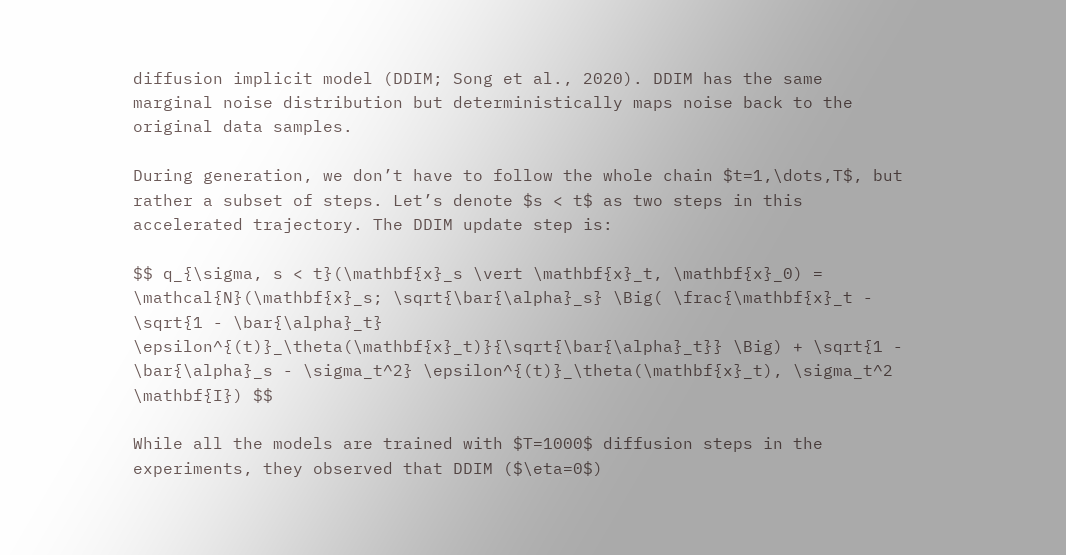diffusion implicit model (DDIM; Song et al., 2020). DDIM has the same marginal noise distribution but deterministically maps noise back to the original data samples.

During generation, we don’t have to follow the whole chain $t=1,\dots,T$, but rather a subset of steps. Let’s denote $s < t$ as two steps in this accelerated trajectory. The DDIM update step is:

$$ q_{\sigma, s < t}(\mathbf{x}_s \vert \mathbf{x}_t, \mathbf{x}_0) = \mathcal{N}(\mathbf{x}_s; \sqrt{\bar{\alpha}_s} \Big( \frac{\mathbf{x}_t - \sqrt{1 - \bar{\alpha}_t} \epsilon^{(t)}_\theta(\mathbf{x}_t)}{\sqrt{\bar{\alpha}_t}} \Big) + \sqrt{1 - \bar{\alpha}_s - \sigma_t^2} \epsilon^{(t)}_\theta(\mathbf{x}_t), \sigma_t^2 \mathbf{I}) $$

While all the models are trained with $T=1000$ diffusion steps in the experiments, they observed that DDIM ($\eta=0$)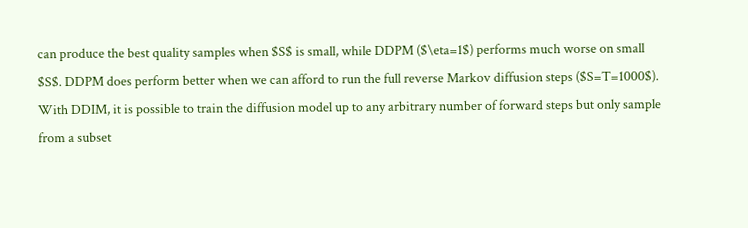can produce the best quality samples when $S$ is small, while DDPM ($\eta=1$) performs much worse on small $S$. DDPM does perform better when we can afford to run the full reverse Markov diffusion steps ($S=T=1000$). With DDIM, it is possible to train the diffusion model up to any arbitrary number of forward steps but only sample from a subset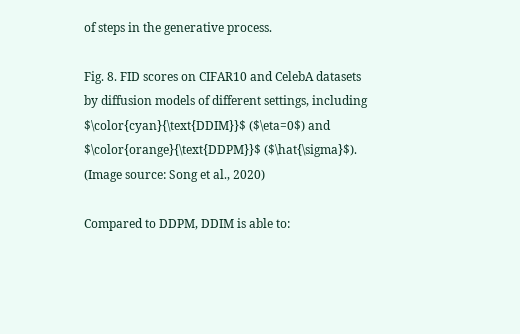of steps in the generative process.

Fig. 8. FID scores on CIFAR10 and CelebA datasets by diffusion models of different settings, including $\color{cyan}{\text{DDIM}}$ ($\eta=0$) and $\color{orange}{\text{DDPM}}$ ($\hat{\sigma}$). (Image source: Song et al., 2020)

Compared to DDPM, DDIM is able to: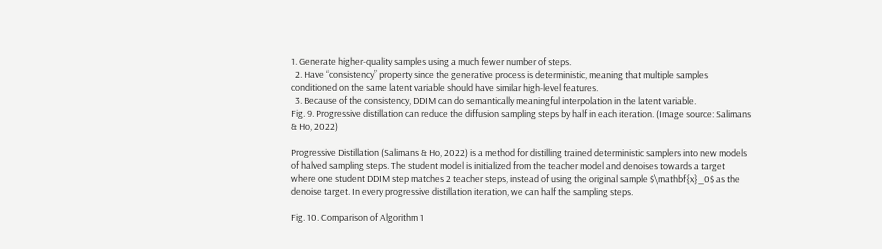1. Generate higher-quality samples using a much fewer number of steps.
  2. Have “consistency” property since the generative process is deterministic, meaning that multiple samples conditioned on the same latent variable should have similar high-level features.
  3. Because of the consistency, DDIM can do semantically meaningful interpolation in the latent variable.
Fig. 9. Progressive distillation can reduce the diffusion sampling steps by half in each iteration. (Image source: Salimans & Ho, 2022)

Progressive Distillation (Salimans & Ho, 2022) is a method for distilling trained deterministic samplers into new models of halved sampling steps. The student model is initialized from the teacher model and denoises towards a target where one student DDIM step matches 2 teacher steps, instead of using the original sample $\mathbf{x}_0$ as the denoise target. In every progressive distillation iteration, we can half the sampling steps.

Fig. 10. Comparison of Algorithm 1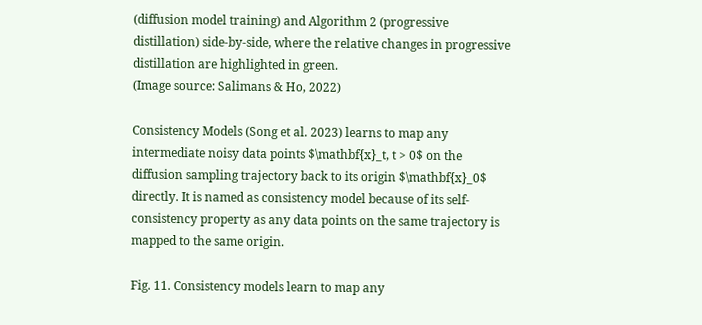(diffusion model training) and Algorithm 2 (progressive distillation) side-by-side, where the relative changes in progressive distillation are highlighted in green.
(Image source: Salimans & Ho, 2022)

Consistency Models (Song et al. 2023) learns to map any intermediate noisy data points $\mathbf{x}_t, t > 0$ on the diffusion sampling trajectory back to its origin $\mathbf{x}_0$ directly. It is named as consistency model because of its self-consistency property as any data points on the same trajectory is mapped to the same origin.

Fig. 11. Consistency models learn to map any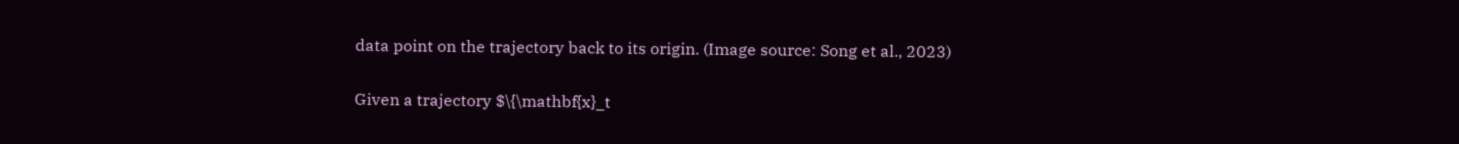data point on the trajectory back to its origin. (Image source: Song et al., 2023)

Given a trajectory $\{\mathbf{x}_t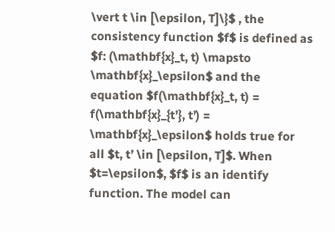\vert t \in [\epsilon, T]\}$ , the consistency function $f$ is defined as $f: (\mathbf{x}_t, t) \mapsto \mathbf{x}_\epsilon$ and the equation $f(\mathbf{x}_t, t) = f(\mathbf{x}_{t’}, t’) = \mathbf{x}_\epsilon$ holds true for all $t, t’ \in [\epsilon, T]$. When $t=\epsilon$, $f$ is an identify function. The model can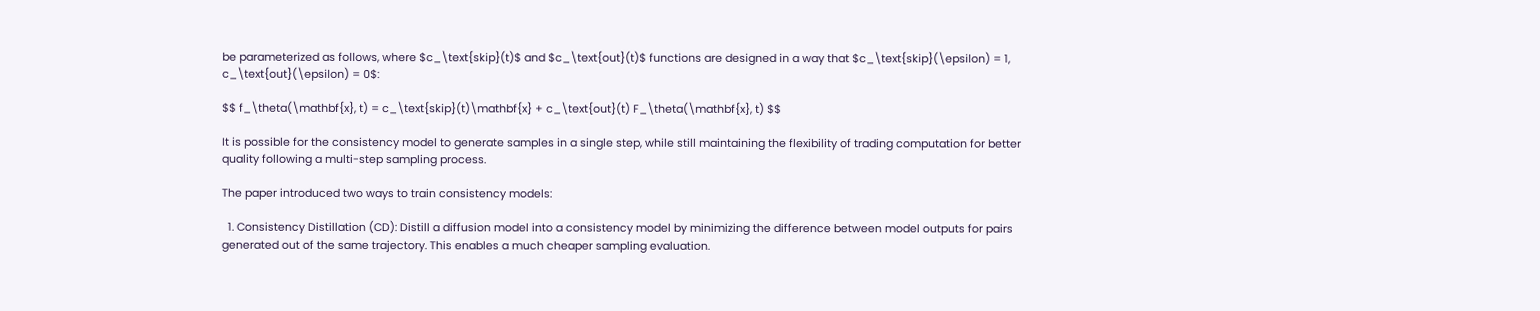be parameterized as follows, where $c_\text{skip}(t)$ and $c_\text{out}(t)$ functions are designed in a way that $c_\text{skip}(\epsilon) = 1, c_\text{out}(\epsilon) = 0$:

$$ f_\theta(\mathbf{x}, t) = c_\text{skip}(t)\mathbf{x} + c_\text{out}(t) F_\theta(\mathbf{x}, t) $$

It is possible for the consistency model to generate samples in a single step, while still maintaining the flexibility of trading computation for better quality following a multi-step sampling process.

The paper introduced two ways to train consistency models:

  1. Consistency Distillation (CD): Distill a diffusion model into a consistency model by minimizing the difference between model outputs for pairs generated out of the same trajectory. This enables a much cheaper sampling evaluation.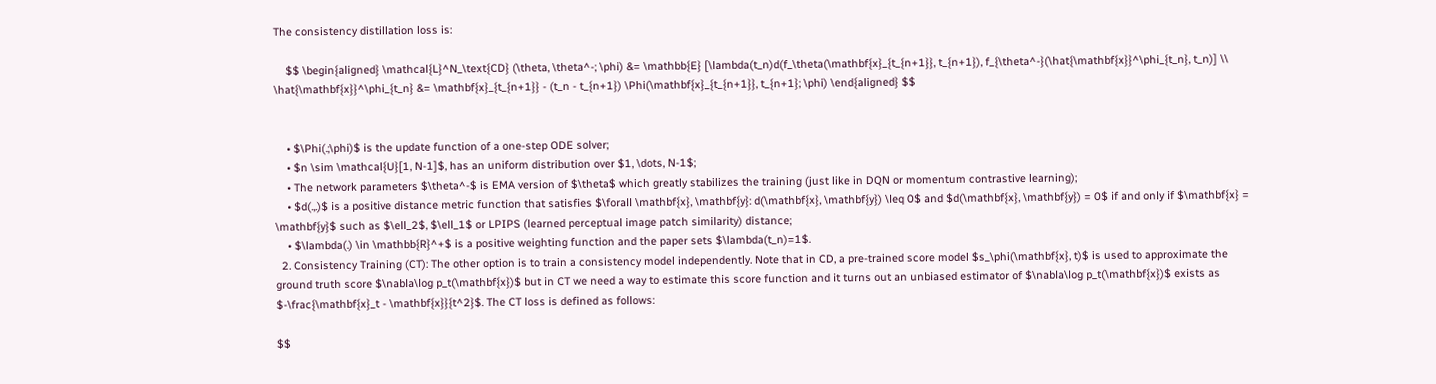The consistency distillation loss is:

    $$ \begin{aligned} \mathcal{L}^N_\text{CD} (\theta, \theta^-; \phi) &= \mathbb{E} [\lambda(t_n)d(f_\theta(\mathbf{x}_{t_{n+1}}, t_{n+1}), f_{\theta^-}(\hat{\mathbf{x}}^\phi_{t_n}, t_n)] \\ \hat{\mathbf{x}}^\phi_{t_n} &= \mathbf{x}_{t_{n+1}} - (t_n - t_{n+1}) \Phi(\mathbf{x}_{t_{n+1}}, t_{n+1}; \phi) \end{aligned} $$


    • $\Phi(.;\phi)$ is the update function of a one-step ODE solver;
    • $n \sim \mathcal{U}[1, N-1]$, has an uniform distribution over $1, \dots, N-1$;
    • The network parameters $\theta^-$ is EMA version of $\theta$ which greatly stabilizes the training (just like in DQN or momentum contrastive learning);
    • $d(.,.)$ is a positive distance metric function that satisfies $\forall \mathbf{x}, \mathbf{y}: d(\mathbf{x}, \mathbf{y}) \leq 0$ and $d(\mathbf{x}, \mathbf{y}) = 0$ if and only if $\mathbf{x} = \mathbf{y}$ such as $\ell_2$, $\ell_1$ or LPIPS (learned perceptual image patch similarity) distance;
    • $\lambda(.) \in \mathbb{R}^+$ is a positive weighting function and the paper sets $\lambda(t_n)=1$.
  2. Consistency Training (CT): The other option is to train a consistency model independently. Note that in CD, a pre-trained score model $s_\phi(\mathbf{x}, t)$ is used to approximate the ground truth score $\nabla\log p_t(\mathbf{x})$ but in CT we need a way to estimate this score function and it turns out an unbiased estimator of $\nabla\log p_t(\mathbf{x})$ exists as $-\frac{\mathbf{x}_t - \mathbf{x}}{t^2}$. The CT loss is defined as follows:

$$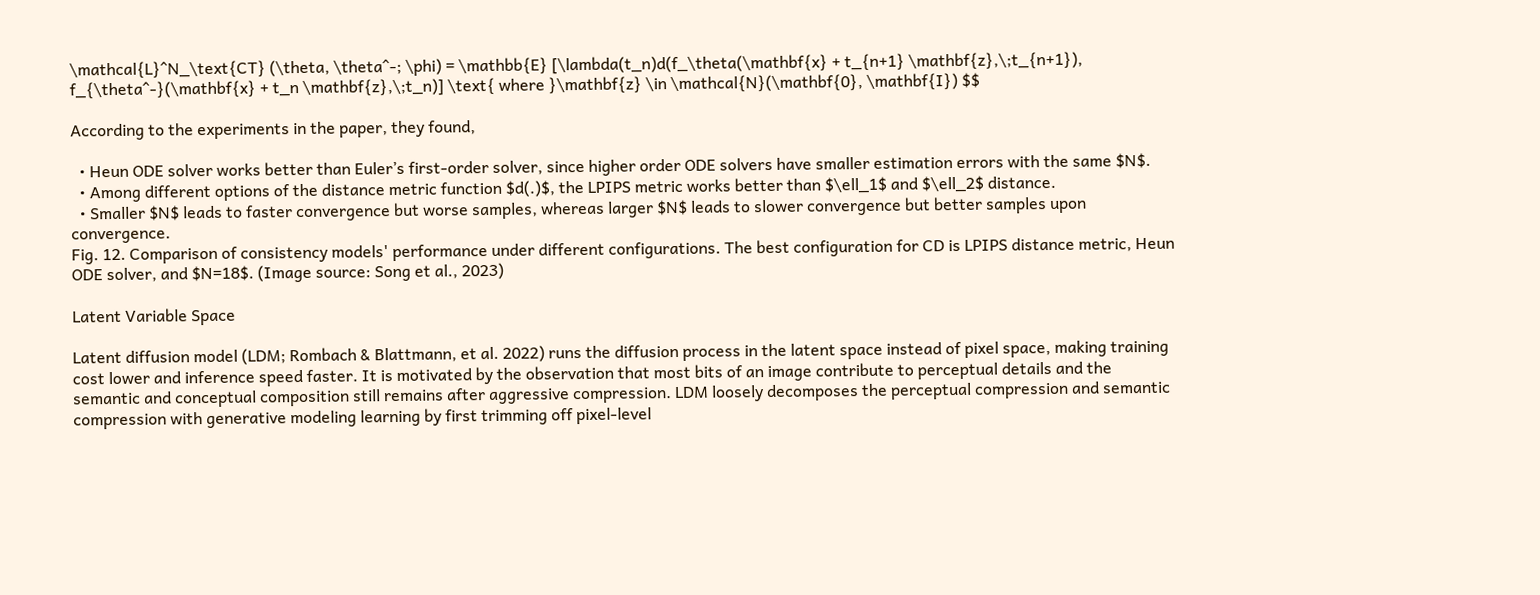\mathcal{L}^N_\text{CT} (\theta, \theta^-; \phi) = \mathbb{E} [\lambda(t_n)d(f_\theta(\mathbf{x} + t_{n+1} \mathbf{z},\;t_{n+1}), f_{\theta^-}(\mathbf{x} + t_n \mathbf{z},\;t_n)] \text{ where }\mathbf{z} \in \mathcal{N}(\mathbf{0}, \mathbf{I}) $$

According to the experiments in the paper, they found,

  • Heun ODE solver works better than Euler’s first-order solver, since higher order ODE solvers have smaller estimation errors with the same $N$.
  • Among different options of the distance metric function $d(.)$, the LPIPS metric works better than $\ell_1$ and $\ell_2$ distance.
  • Smaller $N$ leads to faster convergence but worse samples, whereas larger $N$ leads to slower convergence but better samples upon convergence.
Fig. 12. Comparison of consistency models' performance under different configurations. The best configuration for CD is LPIPS distance metric, Heun ODE solver, and $N=18$. (Image source: Song et al., 2023)

Latent Variable Space

Latent diffusion model (LDM; Rombach & Blattmann, et al. 2022) runs the diffusion process in the latent space instead of pixel space, making training cost lower and inference speed faster. It is motivated by the observation that most bits of an image contribute to perceptual details and the semantic and conceptual composition still remains after aggressive compression. LDM loosely decomposes the perceptual compression and semantic compression with generative modeling learning by first trimming off pixel-level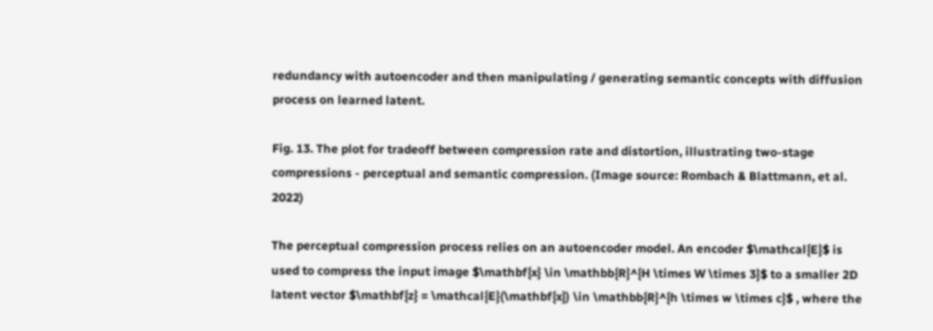redundancy with autoencoder and then manipulating / generating semantic concepts with diffusion process on learned latent.

Fig. 13. The plot for tradeoff between compression rate and distortion, illustrating two-stage compressions - perceptual and semantic compression. (Image source: Rombach & Blattmann, et al. 2022)

The perceptual compression process relies on an autoencoder model. An encoder $\mathcal{E}$ is used to compress the input image $\mathbf{x} \in \mathbb{R}^{H \times W \times 3}$ to a smaller 2D latent vector $\mathbf{z} = \mathcal{E}(\mathbf{x}) \in \mathbb{R}^{h \times w \times c}$ , where the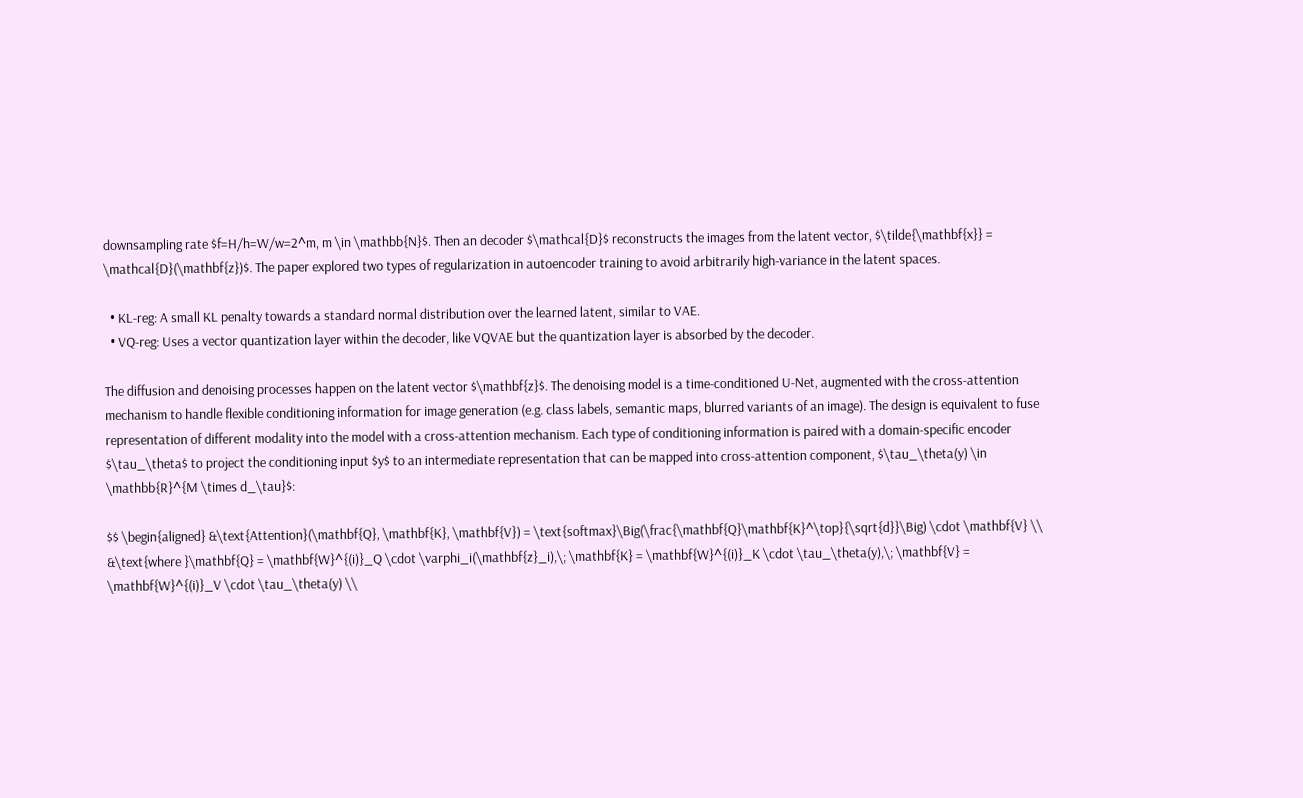downsampling rate $f=H/h=W/w=2^m, m \in \mathbb{N}$. Then an decoder $\mathcal{D}$ reconstructs the images from the latent vector, $\tilde{\mathbf{x}} = \mathcal{D}(\mathbf{z})$. The paper explored two types of regularization in autoencoder training to avoid arbitrarily high-variance in the latent spaces.

  • KL-reg: A small KL penalty towards a standard normal distribution over the learned latent, similar to VAE.
  • VQ-reg: Uses a vector quantization layer within the decoder, like VQVAE but the quantization layer is absorbed by the decoder.

The diffusion and denoising processes happen on the latent vector $\mathbf{z}$. The denoising model is a time-conditioned U-Net, augmented with the cross-attention mechanism to handle flexible conditioning information for image generation (e.g. class labels, semantic maps, blurred variants of an image). The design is equivalent to fuse representation of different modality into the model with a cross-attention mechanism. Each type of conditioning information is paired with a domain-specific encoder $\tau_\theta$ to project the conditioning input $y$ to an intermediate representation that can be mapped into cross-attention component, $\tau_\theta(y) \in \mathbb{R}^{M \times d_\tau}$:

$$ \begin{aligned} &\text{Attention}(\mathbf{Q}, \mathbf{K}, \mathbf{V}) = \text{softmax}\Big(\frac{\mathbf{Q}\mathbf{K}^\top}{\sqrt{d}}\Big) \cdot \mathbf{V} \\ &\text{where }\mathbf{Q} = \mathbf{W}^{(i)}_Q \cdot \varphi_i(\mathbf{z}_i),\; \mathbf{K} = \mathbf{W}^{(i)}_K \cdot \tau_\theta(y),\; \mathbf{V} = \mathbf{W}^{(i)}_V \cdot \tau_\theta(y) \\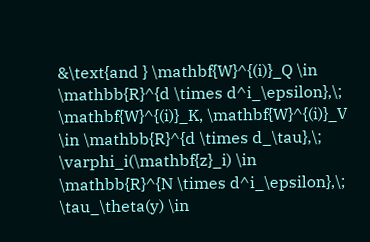&\text{and } \mathbf{W}^{(i)}_Q \in \mathbb{R}^{d \times d^i_\epsilon},\; \mathbf{W}^{(i)}_K, \mathbf{W}^{(i)}_V \in \mathbb{R}^{d \times d_\tau},\; \varphi_i(\mathbf{z}_i) \in \mathbb{R}^{N \times d^i_\epsilon},\; \tau_\theta(y) \in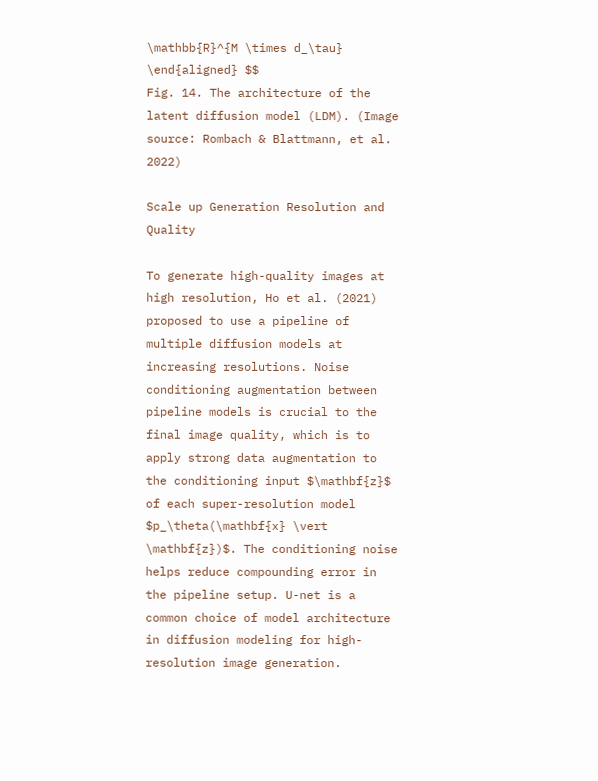\mathbb{R}^{M \times d_\tau} \end{aligned} $$
Fig. 14. The architecture of the latent diffusion model (LDM). (Image source: Rombach & Blattmann, et al. 2022)

Scale up Generation Resolution and Quality

To generate high-quality images at high resolution, Ho et al. (2021) proposed to use a pipeline of multiple diffusion models at increasing resolutions. Noise conditioning augmentation between pipeline models is crucial to the final image quality, which is to apply strong data augmentation to the conditioning input $\mathbf{z}$ of each super-resolution model $p_\theta(\mathbf{x} \vert \mathbf{z})$. The conditioning noise helps reduce compounding error in the pipeline setup. U-net is a common choice of model architecture in diffusion modeling for high-resolution image generation.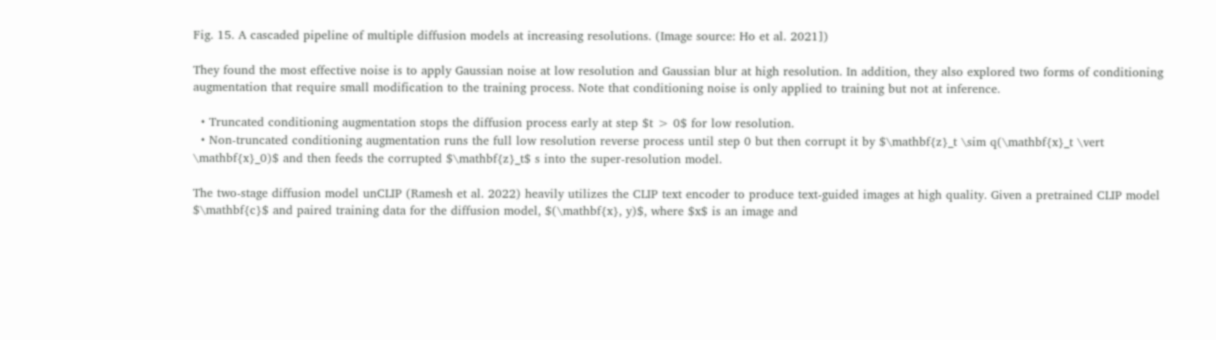Fig. 15. A cascaded pipeline of multiple diffusion models at increasing resolutions. (Image source: Ho et al. 2021])

They found the most effective noise is to apply Gaussian noise at low resolution and Gaussian blur at high resolution. In addition, they also explored two forms of conditioning augmentation that require small modification to the training process. Note that conditioning noise is only applied to training but not at inference.

  • Truncated conditioning augmentation stops the diffusion process early at step $t > 0$ for low resolution.
  • Non-truncated conditioning augmentation runs the full low resolution reverse process until step 0 but then corrupt it by $\mathbf{z}_t \sim q(\mathbf{x}_t \vert \mathbf{x}_0)$ and then feeds the corrupted $\mathbf{z}_t$ s into the super-resolution model.

The two-stage diffusion model unCLIP (Ramesh et al. 2022) heavily utilizes the CLIP text encoder to produce text-guided images at high quality. Given a pretrained CLIP model $\mathbf{c}$ and paired training data for the diffusion model, $(\mathbf{x}, y)$, where $x$ is an image and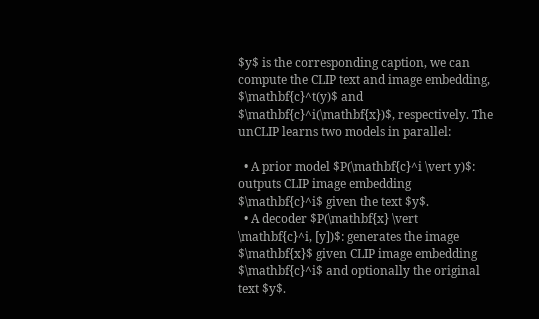$y$ is the corresponding caption, we can compute the CLIP text and image embedding, $\mathbf{c}^t(y)$ and $\mathbf{c}^i(\mathbf{x})$, respectively. The unCLIP learns two models in parallel:

  • A prior model $P(\mathbf{c}^i \vert y)$: outputs CLIP image embedding $\mathbf{c}^i$ given the text $y$.
  • A decoder $P(\mathbf{x} \vert \mathbf{c}^i, [y])$: generates the image $\mathbf{x}$ given CLIP image embedding $\mathbf{c}^i$ and optionally the original text $y$.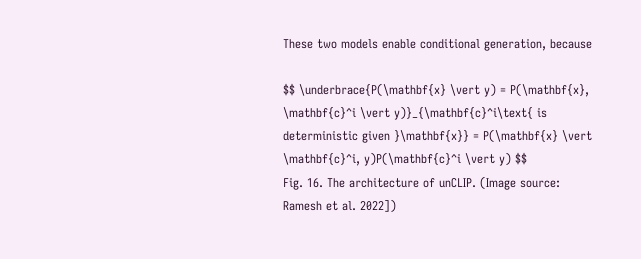These two models enable conditional generation, because

$$ \underbrace{P(\mathbf{x} \vert y) = P(\mathbf{x}, \mathbf{c}^i \vert y)}_{\mathbf{c}^i\text{ is deterministic given }\mathbf{x}} = P(\mathbf{x} \vert \mathbf{c}^i, y)P(\mathbf{c}^i \vert y) $$
Fig. 16. The architecture of unCLIP. (Image source: Ramesh et al. 2022])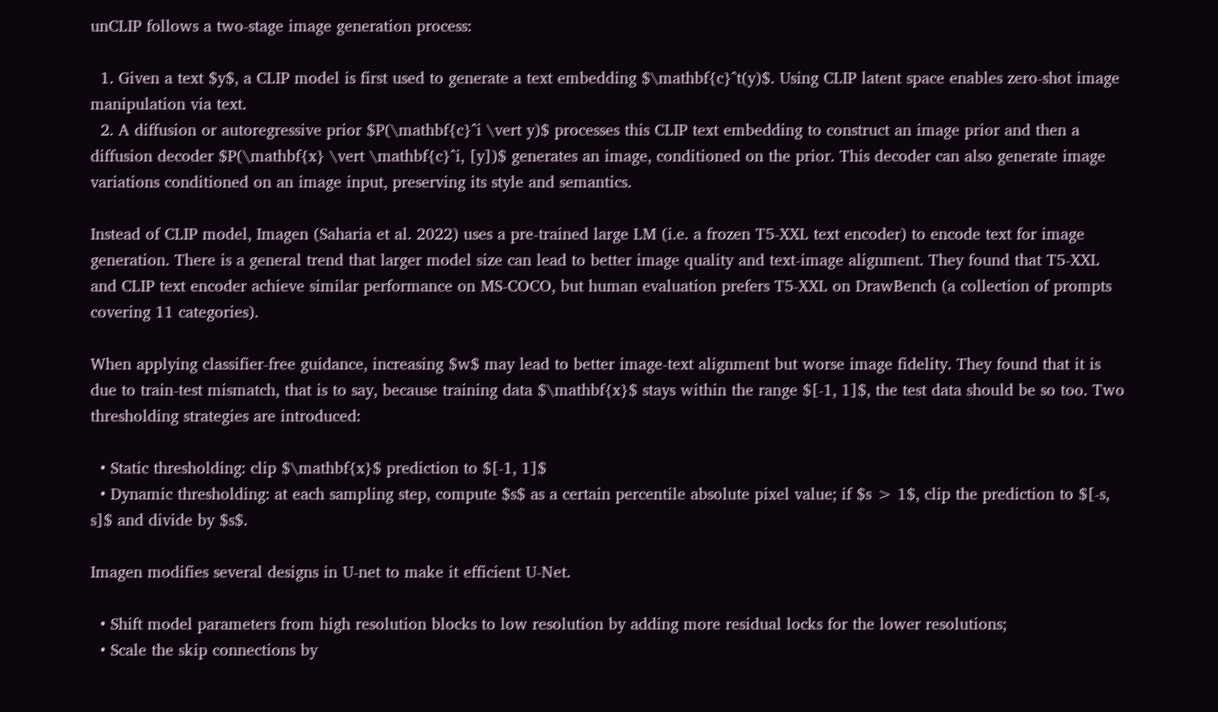unCLIP follows a two-stage image generation process:

  1. Given a text $y$, a CLIP model is first used to generate a text embedding $\mathbf{c}^t(y)$. Using CLIP latent space enables zero-shot image manipulation via text.
  2. A diffusion or autoregressive prior $P(\mathbf{c}^i \vert y)$ processes this CLIP text embedding to construct an image prior and then a diffusion decoder $P(\mathbf{x} \vert \mathbf{c}^i, [y])$ generates an image, conditioned on the prior. This decoder can also generate image variations conditioned on an image input, preserving its style and semantics.

Instead of CLIP model, Imagen (Saharia et al. 2022) uses a pre-trained large LM (i.e. a frozen T5-XXL text encoder) to encode text for image generation. There is a general trend that larger model size can lead to better image quality and text-image alignment. They found that T5-XXL and CLIP text encoder achieve similar performance on MS-COCO, but human evaluation prefers T5-XXL on DrawBench (a collection of prompts covering 11 categories).

When applying classifier-free guidance, increasing $w$ may lead to better image-text alignment but worse image fidelity. They found that it is due to train-test mismatch, that is to say, because training data $\mathbf{x}$ stays within the range $[-1, 1]$, the test data should be so too. Two thresholding strategies are introduced:

  • Static thresholding: clip $\mathbf{x}$ prediction to $[-1, 1]$
  • Dynamic thresholding: at each sampling step, compute $s$ as a certain percentile absolute pixel value; if $s > 1$, clip the prediction to $[-s, s]$ and divide by $s$.

Imagen modifies several designs in U-net to make it efficient U-Net.

  • Shift model parameters from high resolution blocks to low resolution by adding more residual locks for the lower resolutions;
  • Scale the skip connections by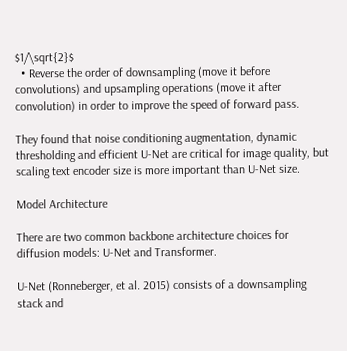$1/\sqrt{2}$
  • Reverse the order of downsampling (move it before convolutions) and upsampling operations (move it after convolution) in order to improve the speed of forward pass.

They found that noise conditioning augmentation, dynamic thresholding and efficient U-Net are critical for image quality, but scaling text encoder size is more important than U-Net size.

Model Architecture

There are two common backbone architecture choices for diffusion models: U-Net and Transformer.

U-Net (Ronneberger, et al. 2015) consists of a downsampling stack and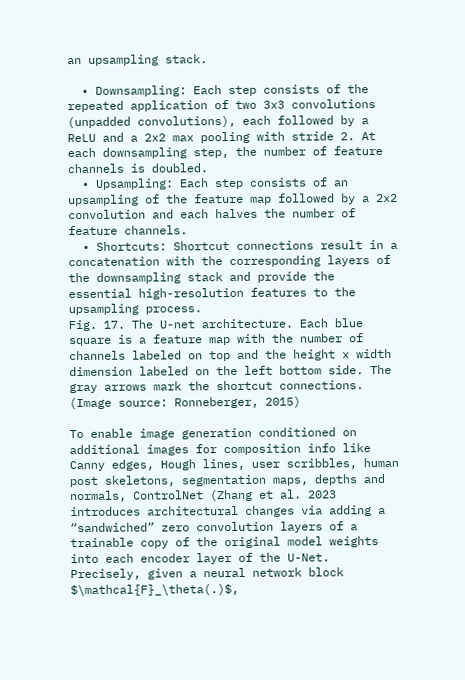an upsampling stack.

  • Downsampling: Each step consists of the repeated application of two 3x3 convolutions (unpadded convolutions), each followed by a ReLU and a 2x2 max pooling with stride 2. At each downsampling step, the number of feature channels is doubled.
  • Upsampling: Each step consists of an upsampling of the feature map followed by a 2x2 convolution and each halves the number of feature channels.
  • Shortcuts: Shortcut connections result in a concatenation with the corresponding layers of the downsampling stack and provide the essential high-resolution features to the upsampling process.
Fig. 17. The U-net architecture. Each blue square is a feature map with the number of channels labeled on top and the height x width dimension labeled on the left bottom side. The gray arrows mark the shortcut connections. (Image source: Ronneberger, 2015)

To enable image generation conditioned on additional images for composition info like Canny edges, Hough lines, user scribbles, human post skeletons, segmentation maps, depths and normals, ControlNet (Zhang et al. 2023 introduces architectural changes via adding a “sandwiched” zero convolution layers of a trainable copy of the original model weights into each encoder layer of the U-Net. Precisely, given a neural network block $\mathcal{F}_\theta(.)$,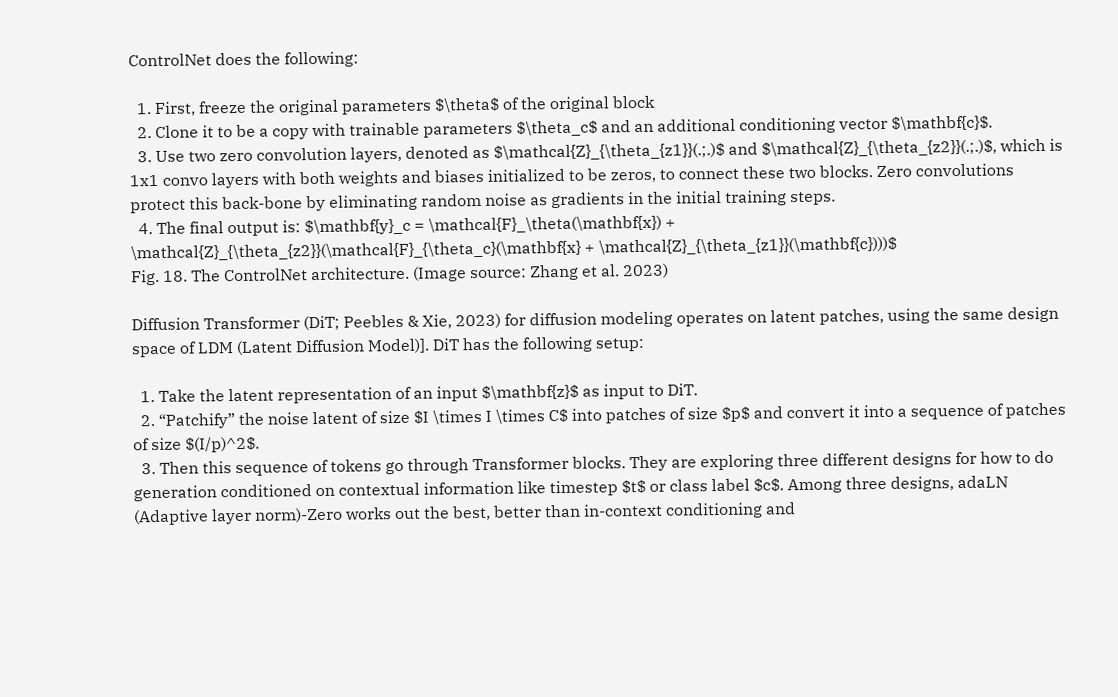ControlNet does the following:

  1. First, freeze the original parameters $\theta$ of the original block
  2. Clone it to be a copy with trainable parameters $\theta_c$ and an additional conditioning vector $\mathbf{c}$.
  3. Use two zero convolution layers, denoted as $\mathcal{Z}_{\theta_{z1}}(.;.)$ and $\mathcal{Z}_{\theta_{z2}}(.;.)$, which is 1x1 convo layers with both weights and biases initialized to be zeros, to connect these two blocks. Zero convolutions protect this back-bone by eliminating random noise as gradients in the initial training steps.
  4. The final output is: $\mathbf{y}_c = \mathcal{F}_\theta(\mathbf{x}) + \mathcal{Z}_{\theta_{z2}}(\mathcal{F}_{\theta_c}(\mathbf{x} + \mathcal{Z}_{\theta_{z1}}(\mathbf{c})))$
Fig. 18. The ControlNet architecture. (Image source: Zhang et al. 2023)

Diffusion Transformer (DiT; Peebles & Xie, 2023) for diffusion modeling operates on latent patches, using the same design space of LDM (Latent Diffusion Model)]. DiT has the following setup:

  1. Take the latent representation of an input $\mathbf{z}$ as input to DiT.
  2. “Patchify” the noise latent of size $I \times I \times C$ into patches of size $p$ and convert it into a sequence of patches of size $(I/p)^2$.
  3. Then this sequence of tokens go through Transformer blocks. They are exploring three different designs for how to do generation conditioned on contextual information like timestep $t$ or class label $c$. Among three designs, adaLN (Adaptive layer norm)-Zero works out the best, better than in-context conditioning and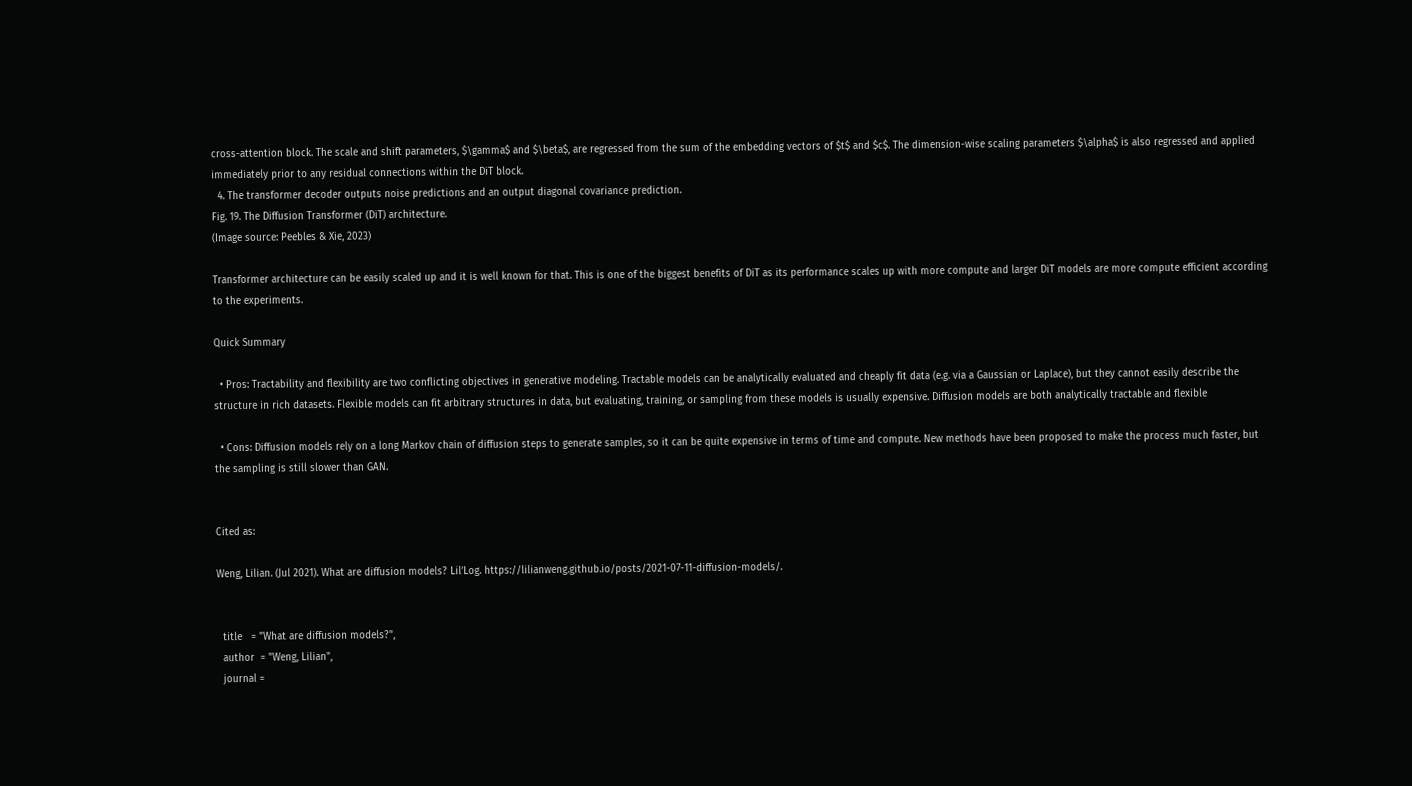cross-attention block. The scale and shift parameters, $\gamma$ and $\beta$, are regressed from the sum of the embedding vectors of $t$ and $c$. The dimension-wise scaling parameters $\alpha$ is also regressed and applied immediately prior to any residual connections within the DiT block.
  4. The transformer decoder outputs noise predictions and an output diagonal covariance prediction.
Fig. 19. The Diffusion Transformer (DiT) architecture.
(Image source: Peebles & Xie, 2023)

Transformer architecture can be easily scaled up and it is well known for that. This is one of the biggest benefits of DiT as its performance scales up with more compute and larger DiT models are more compute efficient according to the experiments.

Quick Summary

  • Pros: Tractability and flexibility are two conflicting objectives in generative modeling. Tractable models can be analytically evaluated and cheaply fit data (e.g. via a Gaussian or Laplace), but they cannot easily describe the structure in rich datasets. Flexible models can fit arbitrary structures in data, but evaluating, training, or sampling from these models is usually expensive. Diffusion models are both analytically tractable and flexible

  • Cons: Diffusion models rely on a long Markov chain of diffusion steps to generate samples, so it can be quite expensive in terms of time and compute. New methods have been proposed to make the process much faster, but the sampling is still slower than GAN.


Cited as:

Weng, Lilian. (Jul 2021). What are diffusion models? Lil’Log. https://lilianweng.github.io/posts/2021-07-11-diffusion-models/.


  title   = "What are diffusion models?",
  author  = "Weng, Lilian",
  journal =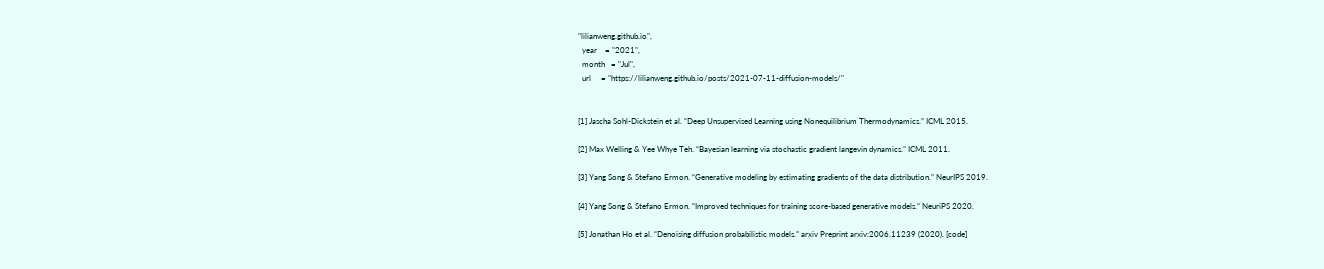"lilianweng.github.io",
  year    = "2021",
  month   = "Jul",
  url     = "https://lilianweng.github.io/posts/2021-07-11-diffusion-models/"


[1] Jascha Sohl-Dickstein et al. “Deep Unsupervised Learning using Nonequilibrium Thermodynamics.” ICML 2015.

[2] Max Welling & Yee Whye Teh. “Bayesian learning via stochastic gradient langevin dynamics.” ICML 2011.

[3] Yang Song & Stefano Ermon. “Generative modeling by estimating gradients of the data distribution.” NeurIPS 2019.

[4] Yang Song & Stefano Ermon. “Improved techniques for training score-based generative models.” NeuriPS 2020.

[5] Jonathan Ho et al. “Denoising diffusion probabilistic models.” arxiv Preprint arxiv:2006.11239 (2020). [code]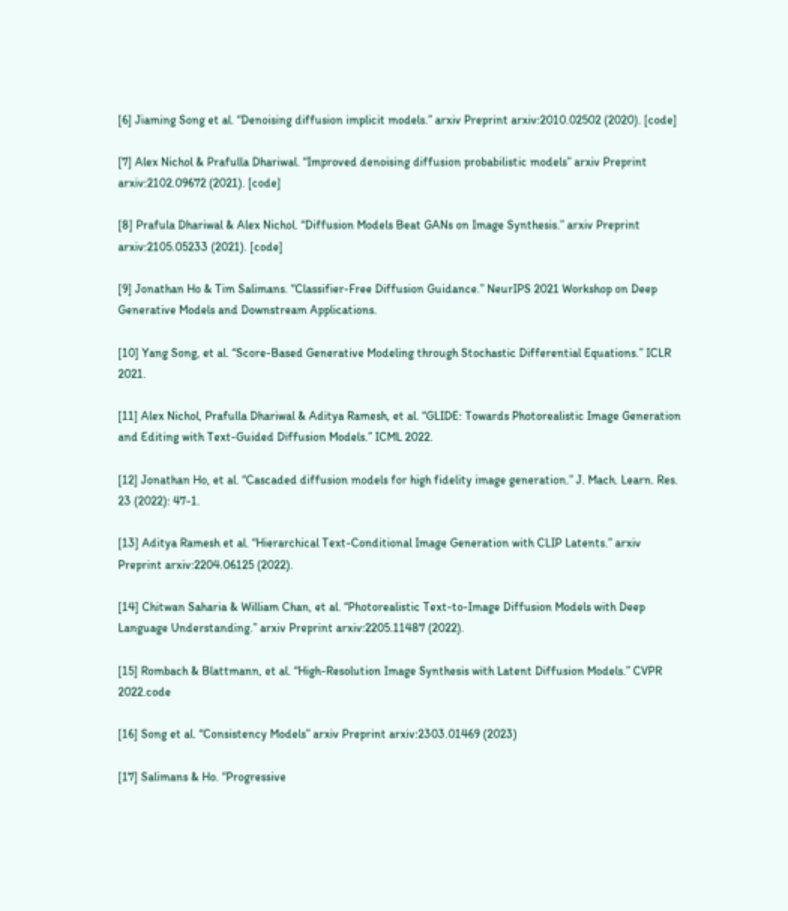[6] Jiaming Song et al. “Denoising diffusion implicit models.” arxiv Preprint arxiv:2010.02502 (2020). [code]

[7] Alex Nichol & Prafulla Dhariwal. “Improved denoising diffusion probabilistic models” arxiv Preprint arxiv:2102.09672 (2021). [code]

[8] Prafula Dhariwal & Alex Nichol. “Diffusion Models Beat GANs on Image Synthesis.” arxiv Preprint arxiv:2105.05233 (2021). [code]

[9] Jonathan Ho & Tim Salimans. “Classifier-Free Diffusion Guidance.” NeurIPS 2021 Workshop on Deep Generative Models and Downstream Applications.

[10] Yang Song, et al. “Score-Based Generative Modeling through Stochastic Differential Equations.” ICLR 2021.

[11] Alex Nichol, Prafulla Dhariwal & Aditya Ramesh, et al. “GLIDE: Towards Photorealistic Image Generation and Editing with Text-Guided Diffusion Models.” ICML 2022.

[12] Jonathan Ho, et al. “Cascaded diffusion models for high fidelity image generation.” J. Mach. Learn. Res. 23 (2022): 47-1.

[13] Aditya Ramesh et al. “Hierarchical Text-Conditional Image Generation with CLIP Latents.” arxiv Preprint arxiv:2204.06125 (2022).

[14] Chitwan Saharia & William Chan, et al. “Photorealistic Text-to-Image Diffusion Models with Deep Language Understanding.” arxiv Preprint arxiv:2205.11487 (2022).

[15] Rombach & Blattmann, et al. “High-Resolution Image Synthesis with Latent Diffusion Models.” CVPR 2022.code

[16] Song et al. “Consistency Models” arxiv Preprint arxiv:2303.01469 (2023)

[17] Salimans & Ho. “Progressive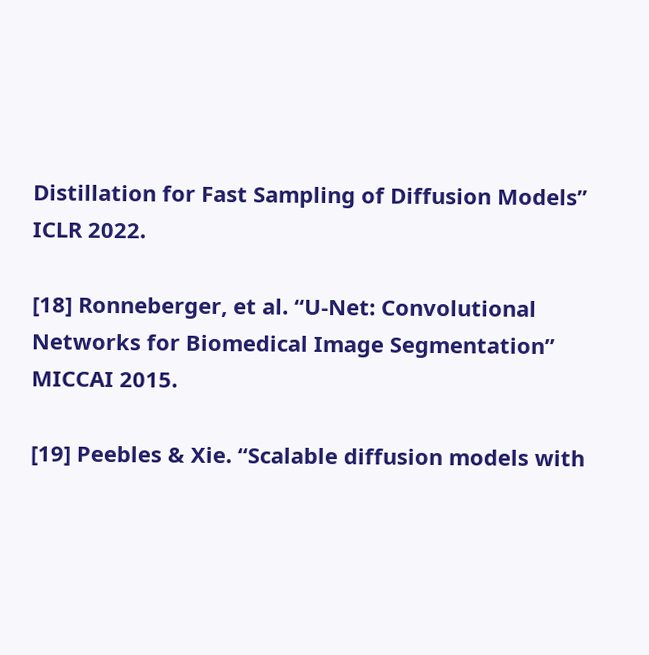Distillation for Fast Sampling of Diffusion Models” ICLR 2022.

[18] Ronneberger, et al. “U-Net: Convolutional Networks for Biomedical Image Segmentation” MICCAI 2015.

[19] Peebles & Xie. “Scalable diffusion models with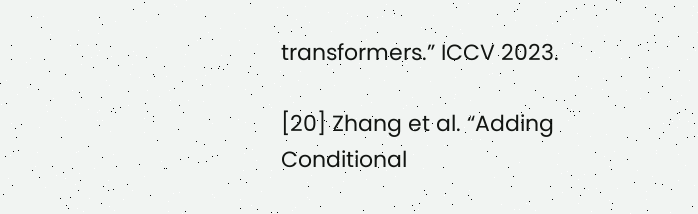transformers.” ICCV 2023.

[20] Zhang et al. “Adding Conditional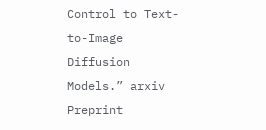Control to Text-to-Image Diffusion Models.” arxiv Preprint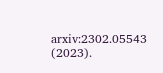arxiv:2302.05543 (2023).